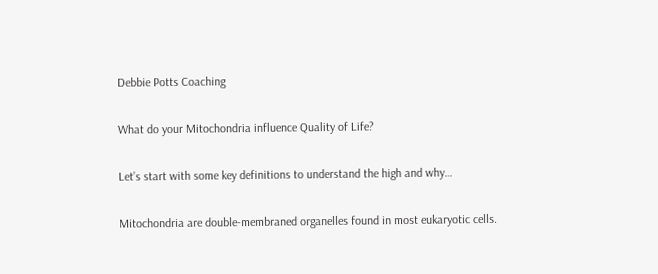Debbie Potts Coaching

What do your Mitochondria influence Quality of Life?

Let’s start with some key definitions to understand the high and why…

Mitochondria are double-membraned organelles found in most eukaryotic cells.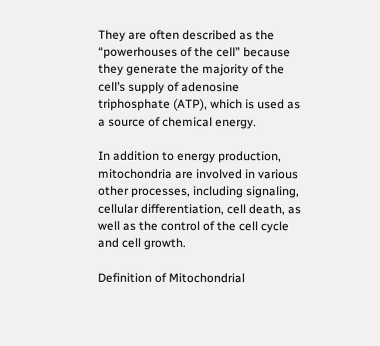They are often described as the “powerhouses of the cell” because they generate the majority of the cell’s supply of adenosine triphosphate (ATP), which is used as a source of chemical energy.

In addition to energy production, mitochondria are involved in various other processes, including signaling, cellular differentiation, cell death, as well as the control of the cell cycle and cell growth.

Definition of Mitochondrial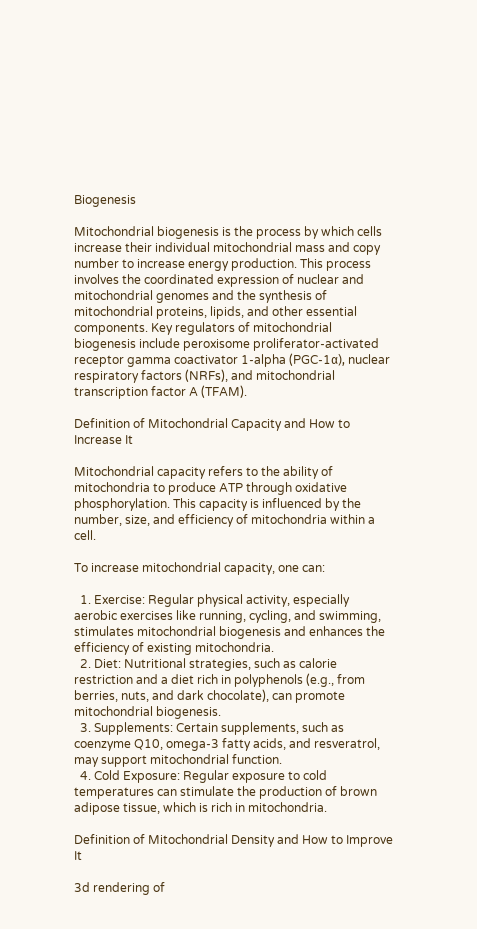Biogenesis

Mitochondrial biogenesis is the process by which cells increase their individual mitochondrial mass and copy number to increase energy production. This process involves the coordinated expression of nuclear and mitochondrial genomes and the synthesis of mitochondrial proteins, lipids, and other essential components. Key regulators of mitochondrial biogenesis include peroxisome proliferator-activated receptor gamma coactivator 1-alpha (PGC-1α), nuclear respiratory factors (NRFs), and mitochondrial transcription factor A (TFAM).

Definition of Mitochondrial Capacity and How to Increase It

Mitochondrial capacity refers to the ability of mitochondria to produce ATP through oxidative phosphorylation. This capacity is influenced by the number, size, and efficiency of mitochondria within a cell.

To increase mitochondrial capacity, one can:

  1. Exercise: Regular physical activity, especially aerobic exercises like running, cycling, and swimming, stimulates mitochondrial biogenesis and enhances the efficiency of existing mitochondria.
  2. Diet: Nutritional strategies, such as calorie restriction and a diet rich in polyphenols (e.g., from berries, nuts, and dark chocolate), can promote mitochondrial biogenesis.
  3. Supplements: Certain supplements, such as coenzyme Q10, omega-3 fatty acids, and resveratrol, may support mitochondrial function.
  4. Cold Exposure: Regular exposure to cold temperatures can stimulate the production of brown adipose tissue, which is rich in mitochondria.

Definition of Mitochondrial Density and How to Improve It

3d rendering of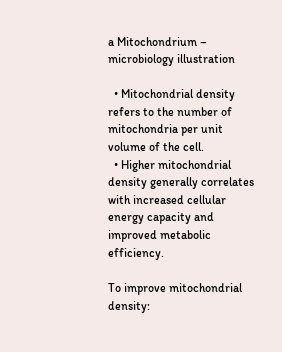a Mitochondrium – microbiology illustration

  • Mitochondrial density refers to the number of mitochondria per unit volume of the cell.
  • Higher mitochondrial density generally correlates with increased cellular energy capacity and improved metabolic efficiency.

To improve mitochondrial density: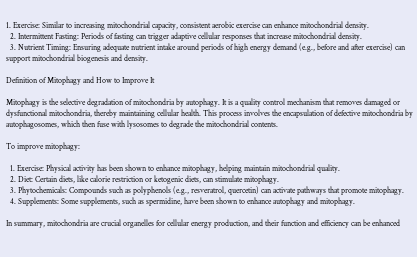1. Exercise: Similar to increasing mitochondrial capacity, consistent aerobic exercise can enhance mitochondrial density.
  2. Intermittent Fasting: Periods of fasting can trigger adaptive cellular responses that increase mitochondrial density.
  3. Nutrient Timing: Ensuring adequate nutrient intake around periods of high energy demand (e.g., before and after exercise) can support mitochondrial biogenesis and density.

Definition of Mitophagy and How to Improve It

Mitophagy is the selective degradation of mitochondria by autophagy. It is a quality control mechanism that removes damaged or dysfunctional mitochondria, thereby maintaining cellular health. This process involves the encapsulation of defective mitochondria by autophagosomes, which then fuse with lysosomes to degrade the mitochondrial contents.

To improve mitophagy:

  1. Exercise: Physical activity has been shown to enhance mitophagy, helping maintain mitochondrial quality.
  2. Diet: Certain diets, like calorie restriction or ketogenic diets, can stimulate mitophagy.
  3. Phytochemicals: Compounds such as polyphenols (e.g., resveratrol, quercetin) can activate pathways that promote mitophagy.
  4. Supplements: Some supplements, such as spermidine, have been shown to enhance autophagy and mitophagy.

In summary, mitochondria are crucial organelles for cellular energy production, and their function and efficiency can be enhanced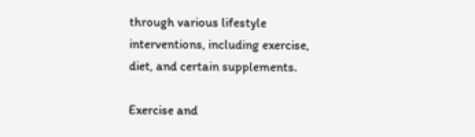through various lifestyle interventions, including exercise, diet, and certain supplements.

Exercise and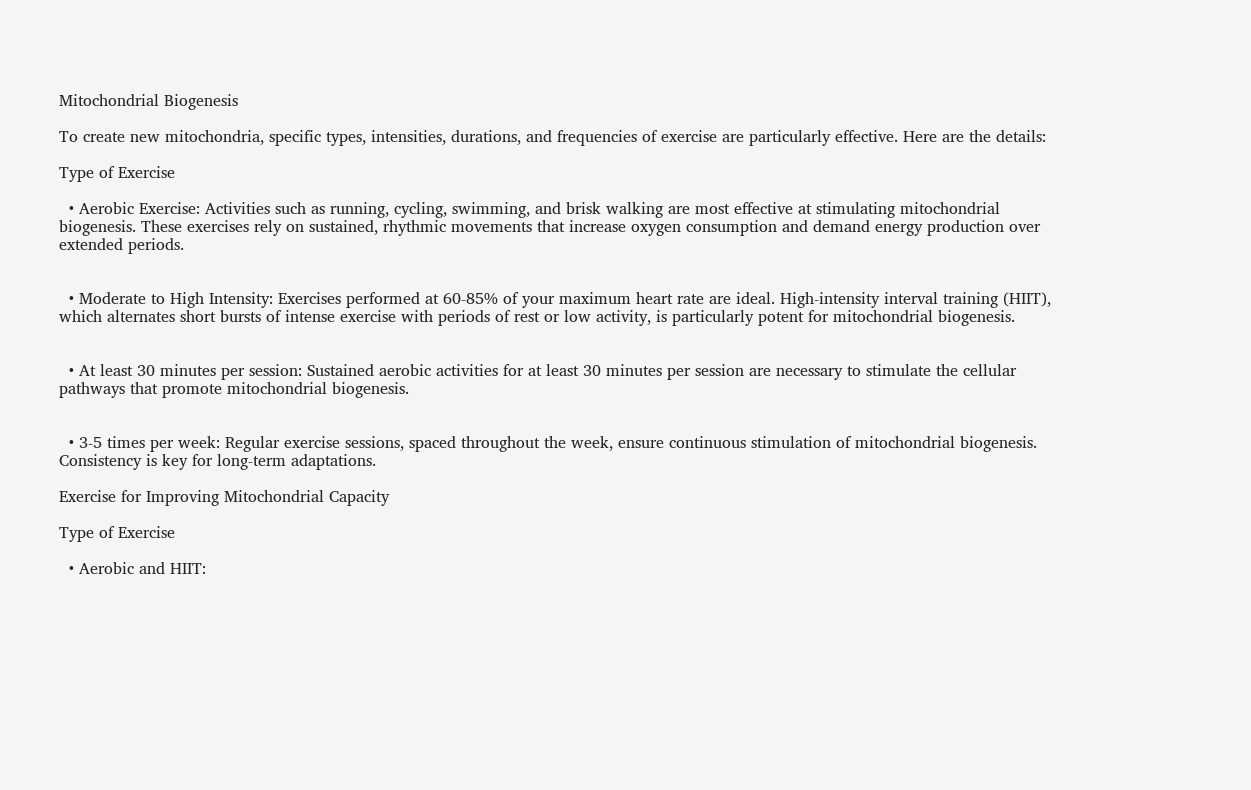Mitochondrial Biogenesis

To create new mitochondria, specific types, intensities, durations, and frequencies of exercise are particularly effective. Here are the details:

Type of Exercise

  • Aerobic Exercise: Activities such as running, cycling, swimming, and brisk walking are most effective at stimulating mitochondrial biogenesis. These exercises rely on sustained, rhythmic movements that increase oxygen consumption and demand energy production over extended periods.


  • Moderate to High Intensity: Exercises performed at 60-85% of your maximum heart rate are ideal. High-intensity interval training (HIIT), which alternates short bursts of intense exercise with periods of rest or low activity, is particularly potent for mitochondrial biogenesis.


  • At least 30 minutes per session: Sustained aerobic activities for at least 30 minutes per session are necessary to stimulate the cellular pathways that promote mitochondrial biogenesis.


  • 3-5 times per week: Regular exercise sessions, spaced throughout the week, ensure continuous stimulation of mitochondrial biogenesis. Consistency is key for long-term adaptations.

Exercise for Improving Mitochondrial Capacity

Type of Exercise

  • Aerobic and HIIT: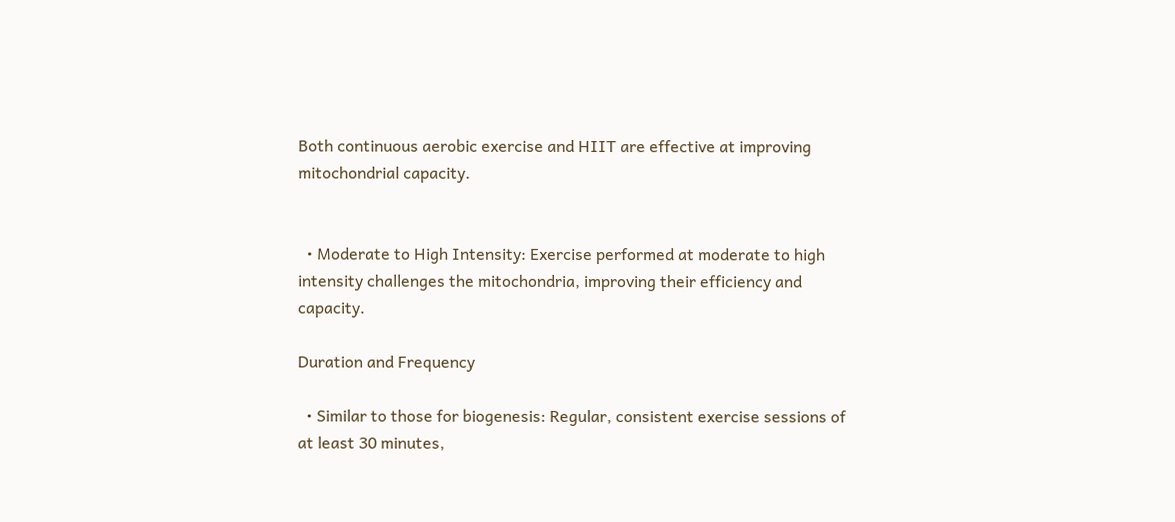Both continuous aerobic exercise and HIIT are effective at improving mitochondrial capacity.


  • Moderate to High Intensity: Exercise performed at moderate to high intensity challenges the mitochondria, improving their efficiency and capacity.

Duration and Frequency

  • Similar to those for biogenesis: Regular, consistent exercise sessions of at least 30 minutes,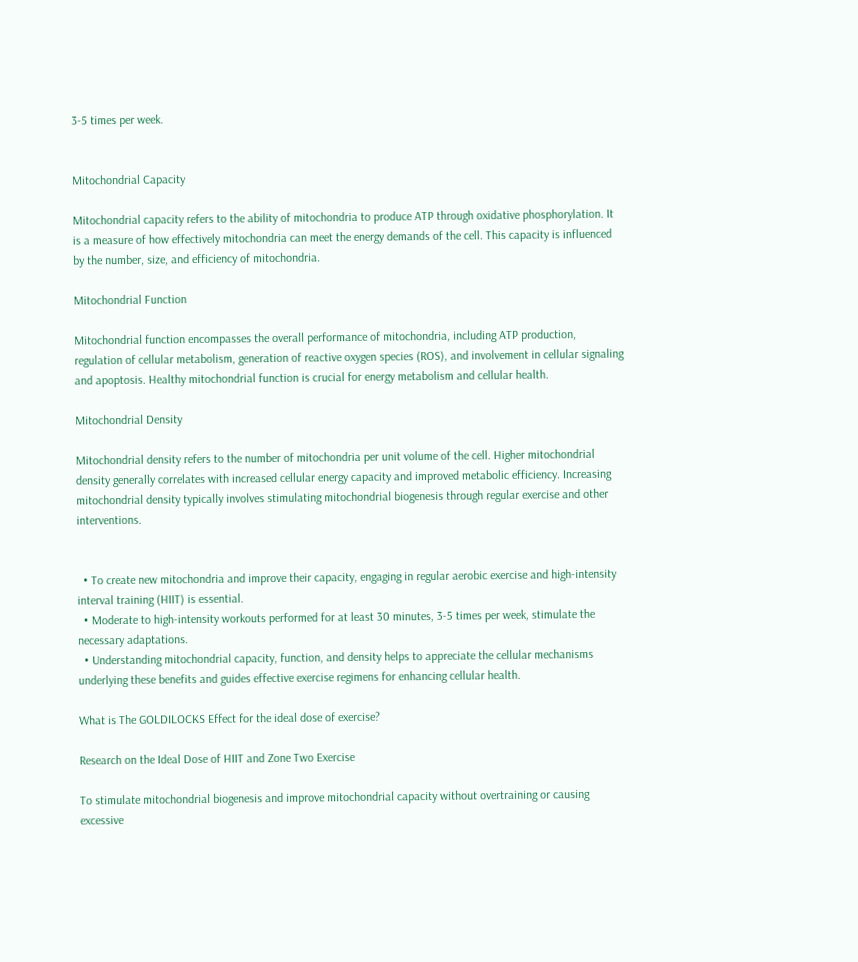3-5 times per week.


Mitochondrial Capacity

Mitochondrial capacity refers to the ability of mitochondria to produce ATP through oxidative phosphorylation. It is a measure of how effectively mitochondria can meet the energy demands of the cell. This capacity is influenced by the number, size, and efficiency of mitochondria.

Mitochondrial Function

Mitochondrial function encompasses the overall performance of mitochondria, including ATP production, regulation of cellular metabolism, generation of reactive oxygen species (ROS), and involvement in cellular signaling and apoptosis. Healthy mitochondrial function is crucial for energy metabolism and cellular health.

Mitochondrial Density

Mitochondrial density refers to the number of mitochondria per unit volume of the cell. Higher mitochondrial density generally correlates with increased cellular energy capacity and improved metabolic efficiency. Increasing mitochondrial density typically involves stimulating mitochondrial biogenesis through regular exercise and other interventions.


  • To create new mitochondria and improve their capacity, engaging in regular aerobic exercise and high-intensity interval training (HIIT) is essential.
  • Moderate to high-intensity workouts performed for at least 30 minutes, 3-5 times per week, stimulate the necessary adaptations.
  • Understanding mitochondrial capacity, function, and density helps to appreciate the cellular mechanisms underlying these benefits and guides effective exercise regimens for enhancing cellular health.

What is The GOLDILOCKS Effect for the ideal dose of exercise?

Research on the Ideal Dose of HIIT and Zone Two Exercise

To stimulate mitochondrial biogenesis and improve mitochondrial capacity without overtraining or causing excessive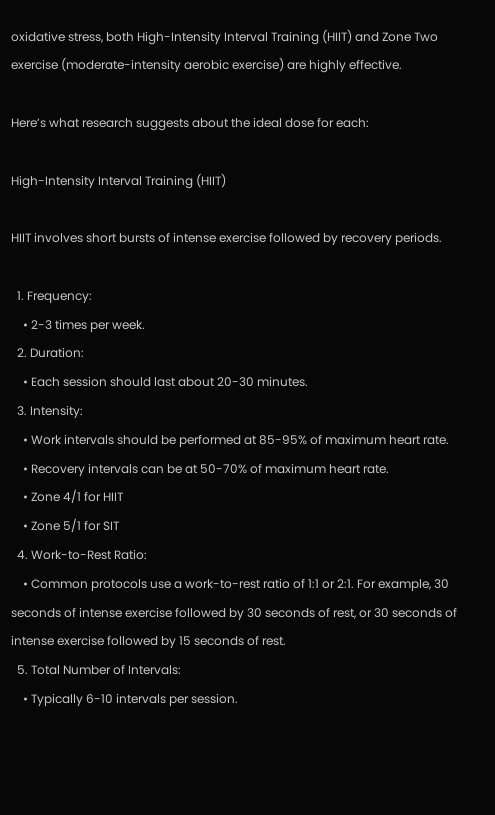oxidative stress, both High-Intensity Interval Training (HIIT) and Zone Two exercise (moderate-intensity aerobic exercise) are highly effective.

Here’s what research suggests about the ideal dose for each:

High-Intensity Interval Training (HIIT)

HIIT involves short bursts of intense exercise followed by recovery periods.

  1. Frequency:
    • 2-3 times per week.
  2. Duration:
    • Each session should last about 20-30 minutes.
  3. Intensity:
    • Work intervals should be performed at 85-95% of maximum heart rate.
    • Recovery intervals can be at 50-70% of maximum heart rate.
    • Zone 4/1 for HIIT
    • Zone 5/1 for SIT
  4. Work-to-Rest Ratio:
    • Common protocols use a work-to-rest ratio of 1:1 or 2:1. For example, 30 seconds of intense exercise followed by 30 seconds of rest, or 30 seconds of intense exercise followed by 15 seconds of rest.
  5. Total Number of Intervals:
    • Typically 6-10 intervals per session.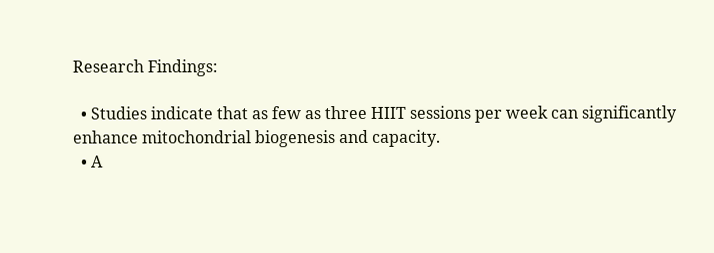Research Findings:

  • Studies indicate that as few as three HIIT sessions per week can significantly enhance mitochondrial biogenesis and capacity.
  • A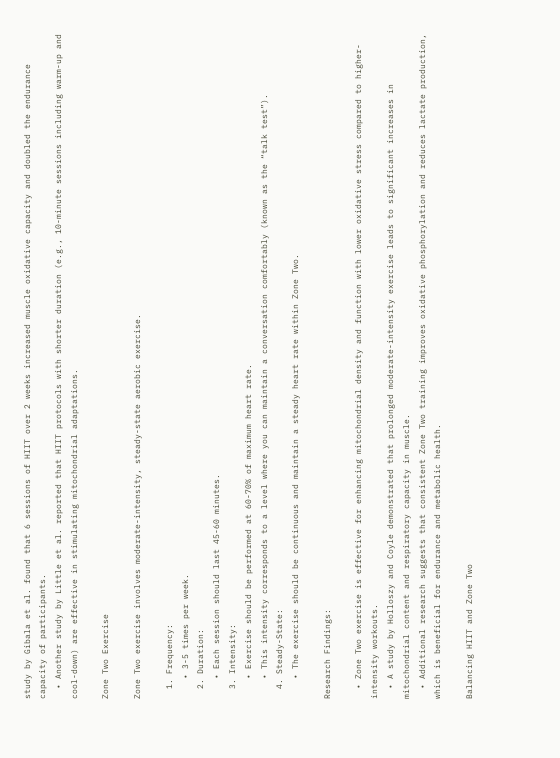study by Gibala et al. found that 6 sessions of HIIT over 2 weeks increased muscle oxidative capacity and doubled the endurance capacity of participants.
  • Another study by Little et al. reported that HIIT protocols with shorter duration (e.g., 10-minute sessions including warm-up and cool-down) are effective in stimulating mitochondrial adaptations.

Zone Two Exercise

Zone Two exercise involves moderate-intensity, steady-state aerobic exercise.

  1. Frequency:
    • 3-5 times per week.
  2. Duration:
    • Each session should last 45-60 minutes.
  3. Intensity:
    • Exercise should be performed at 60-70% of maximum heart rate.
    • This intensity corresponds to a level where you can maintain a conversation comfortably (known as the “talk test”).
  4. Steady-State:
    • The exercise should be continuous and maintain a steady heart rate within Zone Two.

Research Findings:

  • Zone Two exercise is effective for enhancing mitochondrial density and function with lower oxidative stress compared to higher-intensity workouts.
  • A study by Holloszy and Coyle demonstrated that prolonged moderate-intensity exercise leads to significant increases in mitochondrial content and respiratory capacity in muscle.
  • Additional research suggests that consistent Zone Two training improves oxidative phosphorylation and reduces lactate production, which is beneficial for endurance and metabolic health.

Balancing HIIT and Zone Two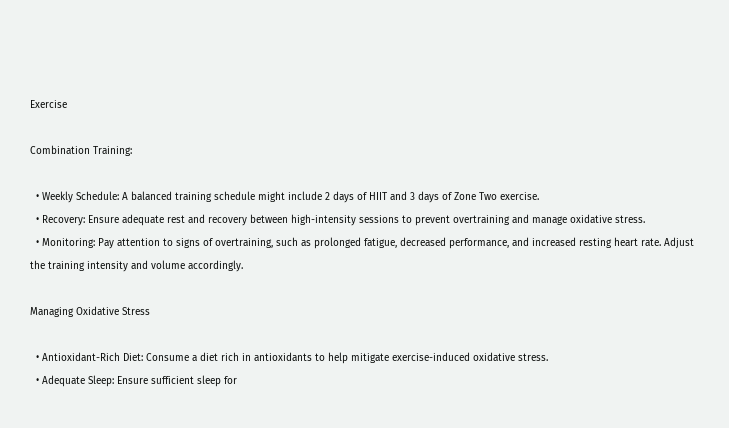Exercise

Combination Training:

  • Weekly Schedule: A balanced training schedule might include 2 days of HIIT and 3 days of Zone Two exercise.
  • Recovery: Ensure adequate rest and recovery between high-intensity sessions to prevent overtraining and manage oxidative stress.
  • Monitoring: Pay attention to signs of overtraining, such as prolonged fatigue, decreased performance, and increased resting heart rate. Adjust the training intensity and volume accordingly.

Managing Oxidative Stress

  • Antioxidant-Rich Diet: Consume a diet rich in antioxidants to help mitigate exercise-induced oxidative stress.
  • Adequate Sleep: Ensure sufficient sleep for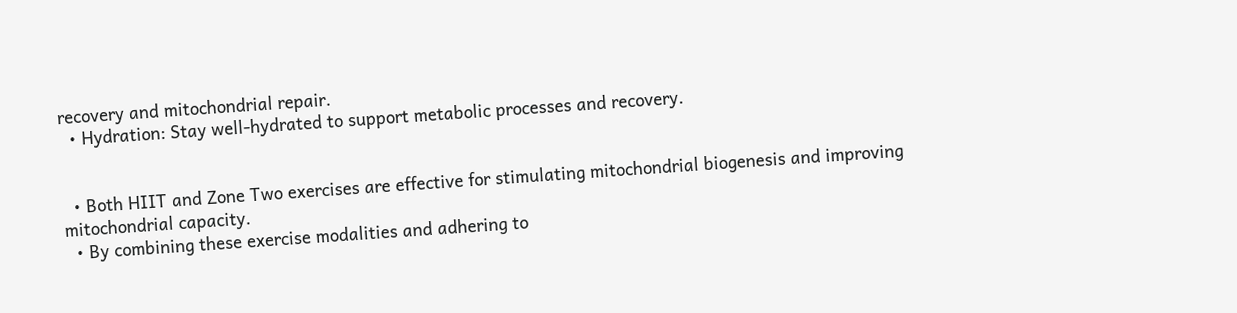recovery and mitochondrial repair.
  • Hydration: Stay well-hydrated to support metabolic processes and recovery.


  • Both HIIT and Zone Two exercises are effective for stimulating mitochondrial biogenesis and improving mitochondrial capacity.
  • By combining these exercise modalities and adhering to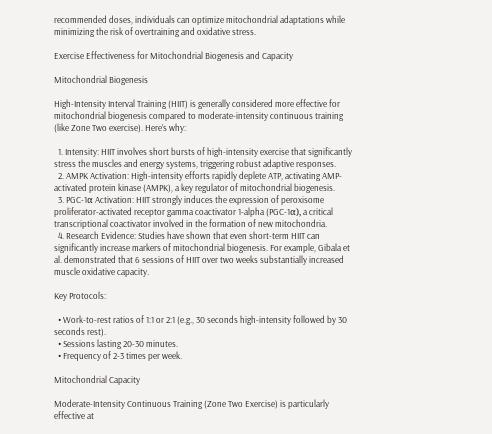recommended doses, individuals can optimize mitochondrial adaptations while minimizing the risk of overtraining and oxidative stress.

Exercise Effectiveness for Mitochondrial Biogenesis and Capacity

Mitochondrial Biogenesis

High-Intensity Interval Training (HIIT) is generally considered more effective for mitochondrial biogenesis compared to moderate-intensity continuous training (like Zone Two exercise). Here’s why:

  1. Intensity: HIIT involves short bursts of high-intensity exercise that significantly stress the muscles and energy systems, triggering robust adaptive responses.
  2. AMPK Activation: High-intensity efforts rapidly deplete ATP, activating AMP-activated protein kinase (AMPK), a key regulator of mitochondrial biogenesis.
  3. PGC-1α Activation: HIIT strongly induces the expression of peroxisome proliferator-activated receptor gamma coactivator 1-alpha (PGC-1α), a critical transcriptional coactivator involved in the formation of new mitochondria.
  4. Research Evidence: Studies have shown that even short-term HIIT can significantly increase markers of mitochondrial biogenesis. For example, Gibala et al. demonstrated that 6 sessions of HIIT over two weeks substantially increased muscle oxidative capacity.

Key Protocols:

  • Work-to-rest ratios of 1:1 or 2:1 (e.g., 30 seconds high-intensity followed by 30 seconds rest).
  • Sessions lasting 20-30 minutes.
  • Frequency of 2-3 times per week.

Mitochondrial Capacity

Moderate-Intensity Continuous Training (Zone Two Exercise) is particularly effective at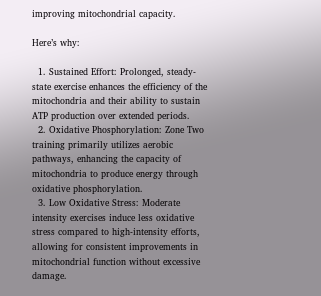improving mitochondrial capacity.

Here’s why:

  1. Sustained Effort: Prolonged, steady-state exercise enhances the efficiency of the mitochondria and their ability to sustain ATP production over extended periods.
  2. Oxidative Phosphorylation: Zone Two training primarily utilizes aerobic pathways, enhancing the capacity of mitochondria to produce energy through oxidative phosphorylation.
  3. Low Oxidative Stress: Moderate intensity exercises induce less oxidative stress compared to high-intensity efforts, allowing for consistent improvements in mitochondrial function without excessive damage.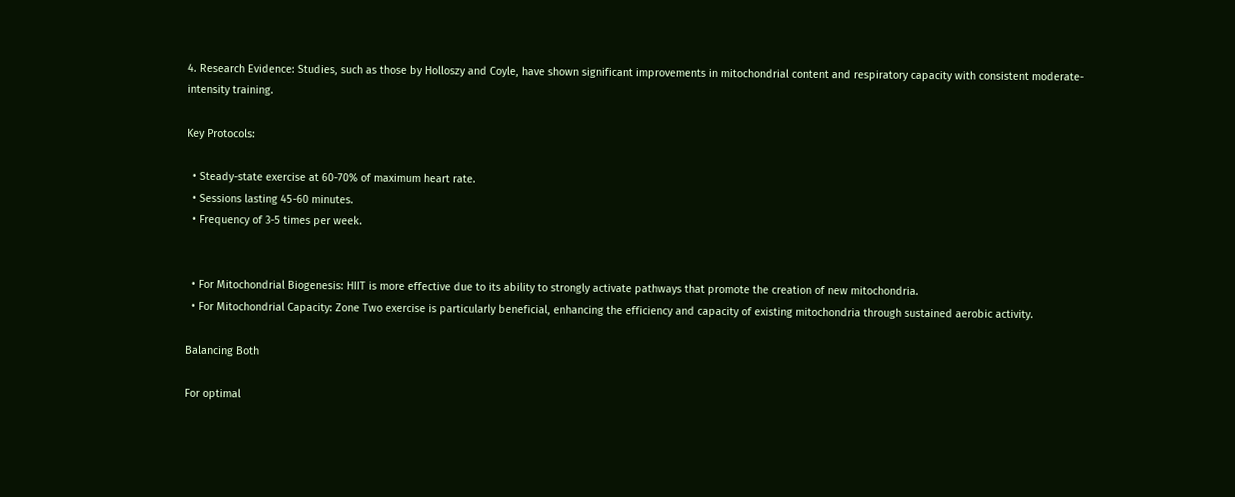4. Research Evidence: Studies, such as those by Holloszy and Coyle, have shown significant improvements in mitochondrial content and respiratory capacity with consistent moderate-intensity training.

Key Protocols:

  • Steady-state exercise at 60-70% of maximum heart rate.
  • Sessions lasting 45-60 minutes.
  • Frequency of 3-5 times per week.


  • For Mitochondrial Biogenesis: HIIT is more effective due to its ability to strongly activate pathways that promote the creation of new mitochondria.
  • For Mitochondrial Capacity: Zone Two exercise is particularly beneficial, enhancing the efficiency and capacity of existing mitochondria through sustained aerobic activity.

Balancing Both

For optimal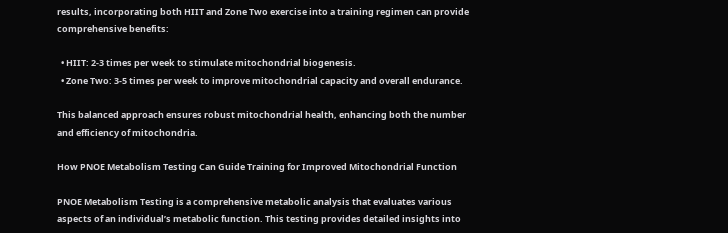results, incorporating both HIIT and Zone Two exercise into a training regimen can provide comprehensive benefits:

  • HIIT: 2-3 times per week to stimulate mitochondrial biogenesis.
  • Zone Two: 3-5 times per week to improve mitochondrial capacity and overall endurance.

This balanced approach ensures robust mitochondrial health, enhancing both the number and efficiency of mitochondria.

How PNOE Metabolism Testing Can Guide Training for Improved Mitochondrial Function

PNOE Metabolism Testing is a comprehensive metabolic analysis that evaluates various aspects of an individual’s metabolic function. This testing provides detailed insights into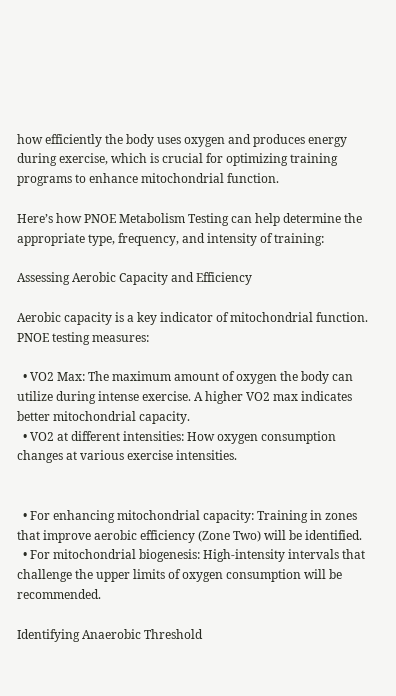how efficiently the body uses oxygen and produces energy during exercise, which is crucial for optimizing training programs to enhance mitochondrial function.

Here’s how PNOE Metabolism Testing can help determine the appropriate type, frequency, and intensity of training:

Assessing Aerobic Capacity and Efficiency

Aerobic capacity is a key indicator of mitochondrial function. PNOE testing measures:

  • VO2 Max: The maximum amount of oxygen the body can utilize during intense exercise. A higher VO2 max indicates better mitochondrial capacity.
  • VO2 at different intensities: How oxygen consumption changes at various exercise intensities.


  • For enhancing mitochondrial capacity: Training in zones that improve aerobic efficiency (Zone Two) will be identified.
  • For mitochondrial biogenesis: High-intensity intervals that challenge the upper limits of oxygen consumption will be recommended.

Identifying Anaerobic Threshold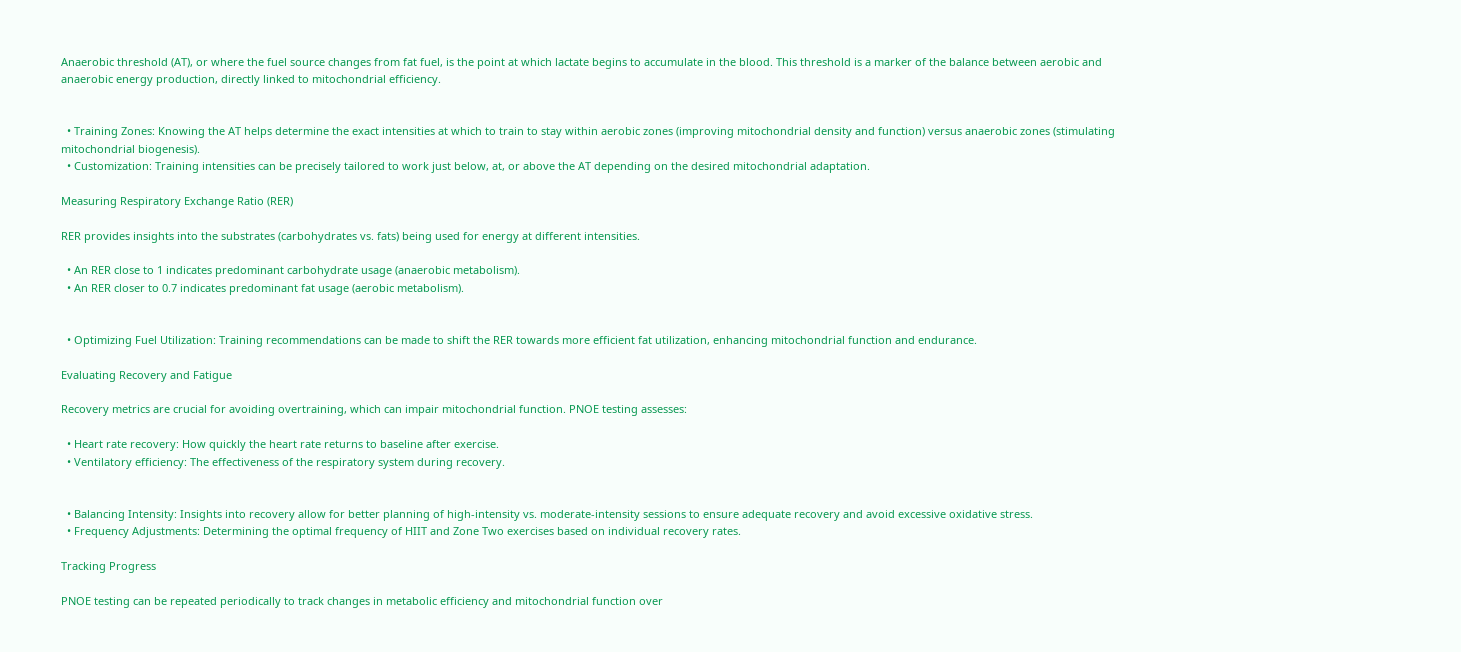Anaerobic threshold (AT), or where the fuel source changes from fat fuel, is the point at which lactate begins to accumulate in the blood. This threshold is a marker of the balance between aerobic and anaerobic energy production, directly linked to mitochondrial efficiency.


  • Training Zones: Knowing the AT helps determine the exact intensities at which to train to stay within aerobic zones (improving mitochondrial density and function) versus anaerobic zones (stimulating mitochondrial biogenesis).
  • Customization: Training intensities can be precisely tailored to work just below, at, or above the AT depending on the desired mitochondrial adaptation.

Measuring Respiratory Exchange Ratio (RER)

RER provides insights into the substrates (carbohydrates vs. fats) being used for energy at different intensities.

  • An RER close to 1 indicates predominant carbohydrate usage (anaerobic metabolism).
  • An RER closer to 0.7 indicates predominant fat usage (aerobic metabolism).


  • Optimizing Fuel Utilization: Training recommendations can be made to shift the RER towards more efficient fat utilization, enhancing mitochondrial function and endurance.

Evaluating Recovery and Fatigue

Recovery metrics are crucial for avoiding overtraining, which can impair mitochondrial function. PNOE testing assesses:

  • Heart rate recovery: How quickly the heart rate returns to baseline after exercise.
  • Ventilatory efficiency: The effectiveness of the respiratory system during recovery.


  • Balancing Intensity: Insights into recovery allow for better planning of high-intensity vs. moderate-intensity sessions to ensure adequate recovery and avoid excessive oxidative stress.
  • Frequency Adjustments: Determining the optimal frequency of HIIT and Zone Two exercises based on individual recovery rates.

Tracking Progress

PNOE testing can be repeated periodically to track changes in metabolic efficiency and mitochondrial function over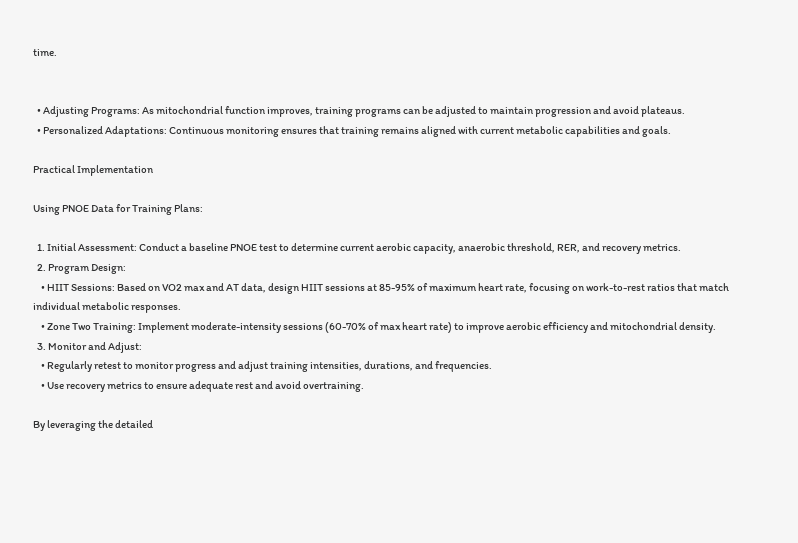time.


  • Adjusting Programs: As mitochondrial function improves, training programs can be adjusted to maintain progression and avoid plateaus.
  • Personalized Adaptations: Continuous monitoring ensures that training remains aligned with current metabolic capabilities and goals.

Practical Implementation

Using PNOE Data for Training Plans:

  1. Initial Assessment: Conduct a baseline PNOE test to determine current aerobic capacity, anaerobic threshold, RER, and recovery metrics.
  2. Program Design:
    • HIIT Sessions: Based on VO2 max and AT data, design HIIT sessions at 85-95% of maximum heart rate, focusing on work-to-rest ratios that match individual metabolic responses.
    • Zone Two Training: Implement moderate-intensity sessions (60-70% of max heart rate) to improve aerobic efficiency and mitochondrial density.
  3. Monitor and Adjust:
    • Regularly retest to monitor progress and adjust training intensities, durations, and frequencies.
    • Use recovery metrics to ensure adequate rest and avoid overtraining.

By leveraging the detailed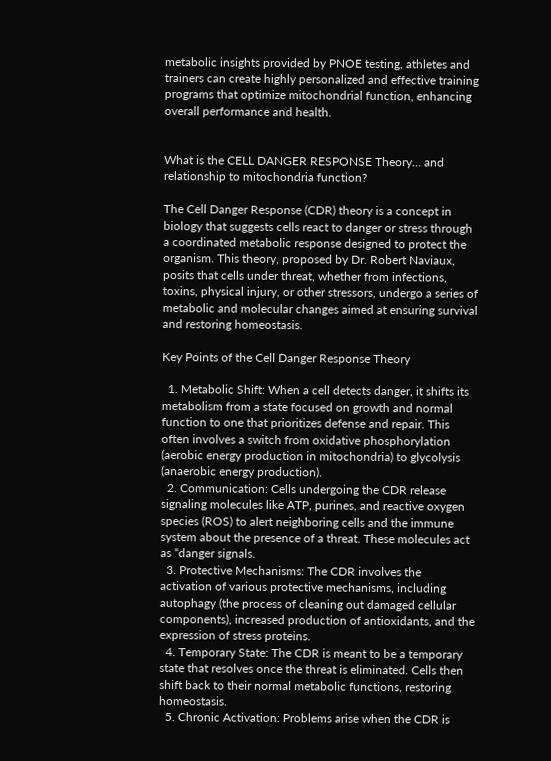metabolic insights provided by PNOE testing, athletes and trainers can create highly personalized and effective training programs that optimize mitochondrial function, enhancing overall performance and health.


What is the CELL DANGER RESPONSE Theory… and relationship to mitochondria function?

The Cell Danger Response (CDR) theory is a concept in biology that suggests cells react to danger or stress through a coordinated metabolic response designed to protect the organism. This theory, proposed by Dr. Robert Naviaux, posits that cells under threat, whether from infections, toxins, physical injury, or other stressors, undergo a series of metabolic and molecular changes aimed at ensuring survival and restoring homeostasis.

Key Points of the Cell Danger Response Theory

  1. Metabolic Shift: When a cell detects danger, it shifts its metabolism from a state focused on growth and normal function to one that prioritizes defense and repair. This often involves a switch from oxidative phosphorylation (aerobic energy production in mitochondria) to glycolysis (anaerobic energy production).
  2. Communication: Cells undergoing the CDR release signaling molecules like ATP, purines, and reactive oxygen species (ROS) to alert neighboring cells and the immune system about the presence of a threat. These molecules act as “danger signals.
  3. Protective Mechanisms: The CDR involves the activation of various protective mechanisms, including autophagy (the process of cleaning out damaged cellular components), increased production of antioxidants, and the expression of stress proteins.
  4. Temporary State: The CDR is meant to be a temporary state that resolves once the threat is eliminated. Cells then shift back to their normal metabolic functions, restoring homeostasis.
  5. Chronic Activation: Problems arise when the CDR is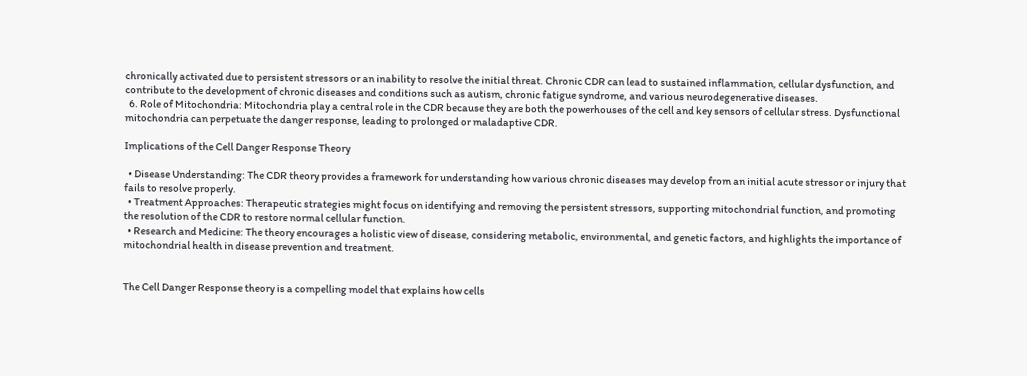chronically activated due to persistent stressors or an inability to resolve the initial threat. Chronic CDR can lead to sustained inflammation, cellular dysfunction, and contribute to the development of chronic diseases and conditions such as autism, chronic fatigue syndrome, and various neurodegenerative diseases.
  6. Role of Mitochondria: Mitochondria play a central role in the CDR because they are both the powerhouses of the cell and key sensors of cellular stress. Dysfunctional mitochondria can perpetuate the danger response, leading to prolonged or maladaptive CDR.

Implications of the Cell Danger Response Theory

  • Disease Understanding: The CDR theory provides a framework for understanding how various chronic diseases may develop from an initial acute stressor or injury that fails to resolve properly.
  • Treatment Approaches: Therapeutic strategies might focus on identifying and removing the persistent stressors, supporting mitochondrial function, and promoting the resolution of the CDR to restore normal cellular function.
  • Research and Medicine: The theory encourages a holistic view of disease, considering metabolic, environmental, and genetic factors, and highlights the importance of mitochondrial health in disease prevention and treatment.


The Cell Danger Response theory is a compelling model that explains how cells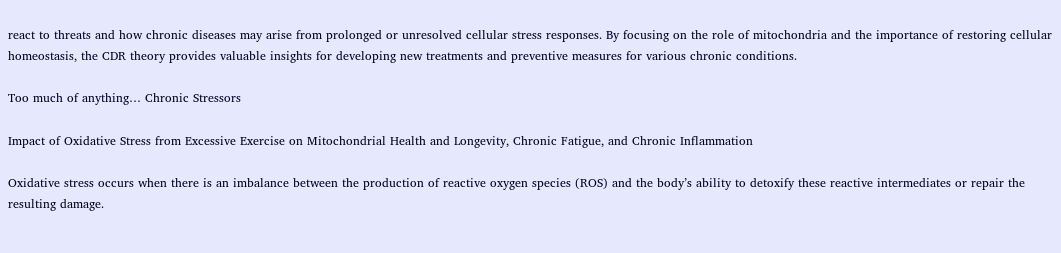react to threats and how chronic diseases may arise from prolonged or unresolved cellular stress responses. By focusing on the role of mitochondria and the importance of restoring cellular homeostasis, the CDR theory provides valuable insights for developing new treatments and preventive measures for various chronic conditions.

Too much of anything… Chronic Stressors

Impact of Oxidative Stress from Excessive Exercise on Mitochondrial Health and Longevity, Chronic Fatigue, and Chronic Inflammation

Oxidative stress occurs when there is an imbalance between the production of reactive oxygen species (ROS) and the body’s ability to detoxify these reactive intermediates or repair the resulting damage.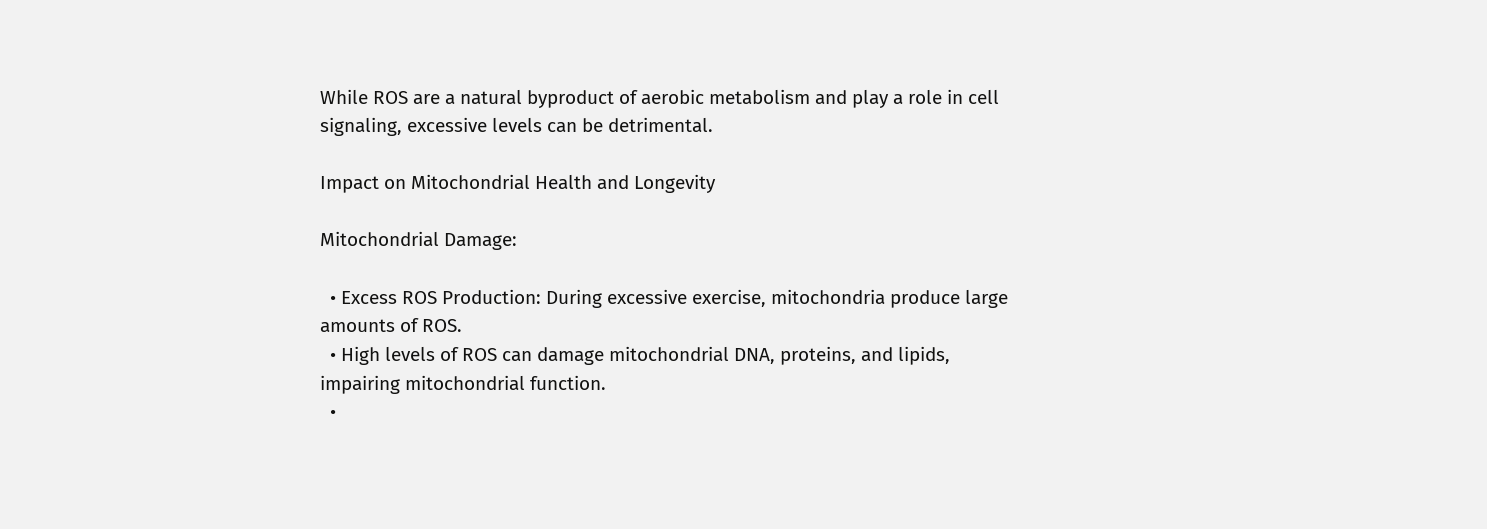While ROS are a natural byproduct of aerobic metabolism and play a role in cell signaling, excessive levels can be detrimental.

Impact on Mitochondrial Health and Longevity

Mitochondrial Damage:

  • Excess ROS Production: During excessive exercise, mitochondria produce large amounts of ROS.
  • High levels of ROS can damage mitochondrial DNA, proteins, and lipids, impairing mitochondrial function.
  •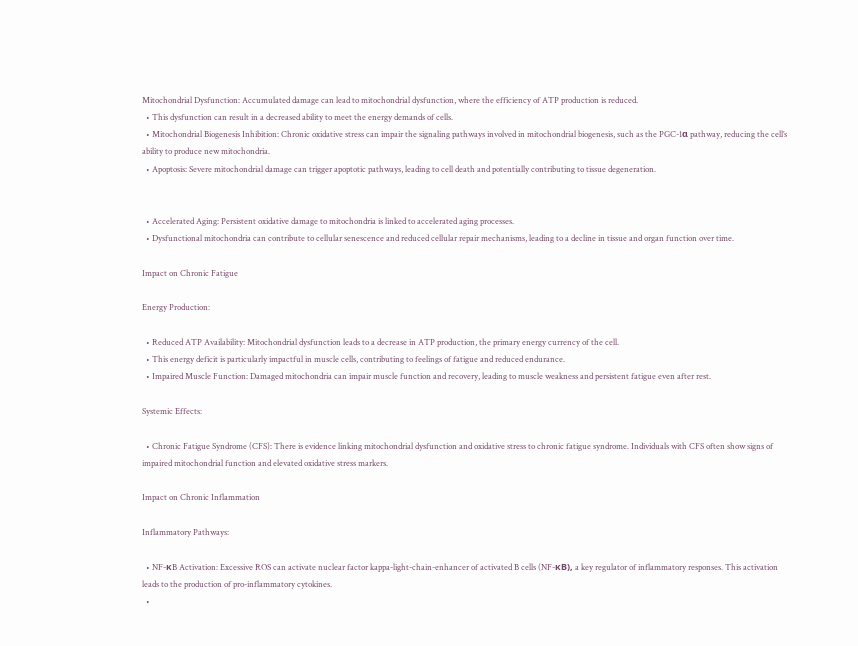Mitochondrial Dysfunction: Accumulated damage can lead to mitochondrial dysfunction, where the efficiency of ATP production is reduced.
  • This dysfunction can result in a decreased ability to meet the energy demands of cells.
  • Mitochondrial Biogenesis Inhibition: Chronic oxidative stress can impair the signaling pathways involved in mitochondrial biogenesis, such as the PGC-1α pathway, reducing the cell’s ability to produce new mitochondria.
  • Apoptosis: Severe mitochondrial damage can trigger apoptotic pathways, leading to cell death and potentially contributing to tissue degeneration.


  • Accelerated Aging: Persistent oxidative damage to mitochondria is linked to accelerated aging processes.
  • Dysfunctional mitochondria can contribute to cellular senescence and reduced cellular repair mechanisms, leading to a decline in tissue and organ function over time.

Impact on Chronic Fatigue

Energy Production:

  • Reduced ATP Availability: Mitochondrial dysfunction leads to a decrease in ATP production, the primary energy currency of the cell.
  • This energy deficit is particularly impactful in muscle cells, contributing to feelings of fatigue and reduced endurance.
  • Impaired Muscle Function: Damaged mitochondria can impair muscle function and recovery, leading to muscle weakness and persistent fatigue even after rest.

Systemic Effects:

  • Chronic Fatigue Syndrome (CFS): There is evidence linking mitochondrial dysfunction and oxidative stress to chronic fatigue syndrome. Individuals with CFS often show signs of impaired mitochondrial function and elevated oxidative stress markers.

Impact on Chronic Inflammation

Inflammatory Pathways:

  • NF-κB Activation: Excessive ROS can activate nuclear factor kappa-light-chain-enhancer of activated B cells (NF-κB), a key regulator of inflammatory responses. This activation leads to the production of pro-inflammatory cytokines.
  •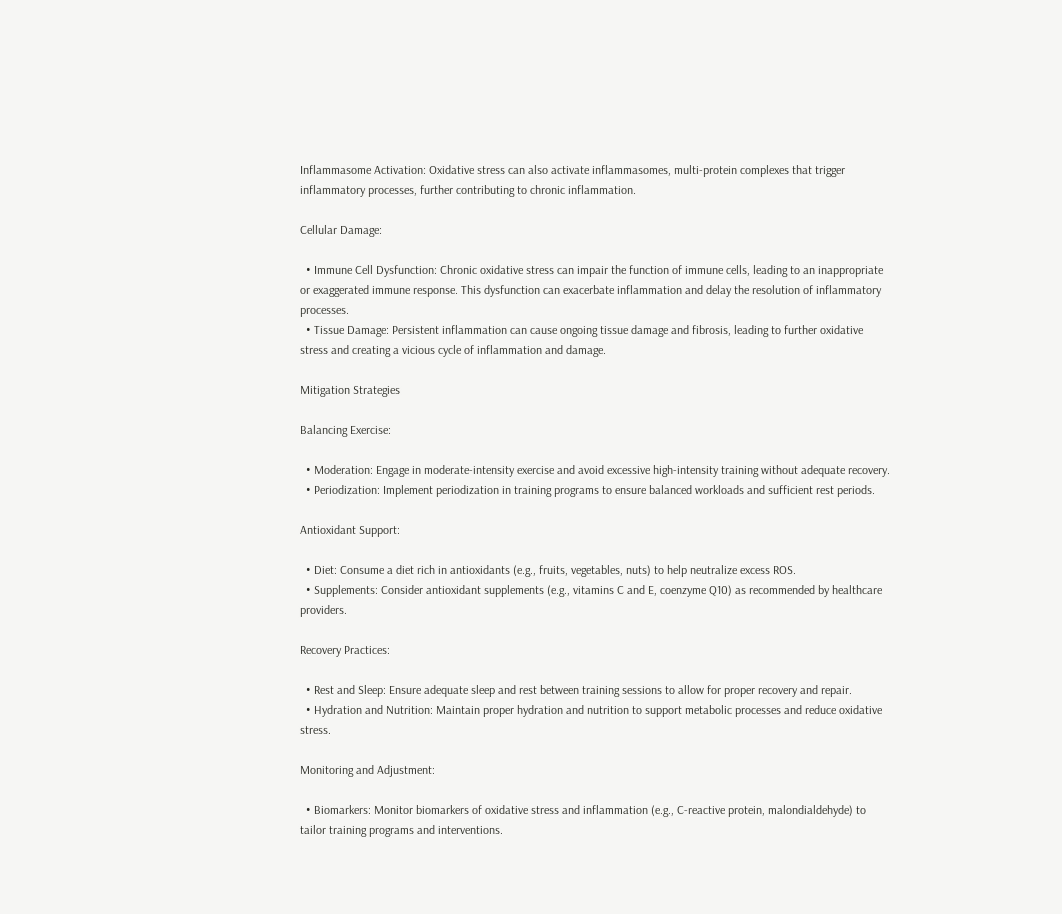Inflammasome Activation: Oxidative stress can also activate inflammasomes, multi-protein complexes that trigger inflammatory processes, further contributing to chronic inflammation.

Cellular Damage:

  • Immune Cell Dysfunction: Chronic oxidative stress can impair the function of immune cells, leading to an inappropriate or exaggerated immune response. This dysfunction can exacerbate inflammation and delay the resolution of inflammatory processes.
  • Tissue Damage: Persistent inflammation can cause ongoing tissue damage and fibrosis, leading to further oxidative stress and creating a vicious cycle of inflammation and damage.

Mitigation Strategies

Balancing Exercise:

  • Moderation: Engage in moderate-intensity exercise and avoid excessive high-intensity training without adequate recovery.
  • Periodization: Implement periodization in training programs to ensure balanced workloads and sufficient rest periods.

Antioxidant Support:

  • Diet: Consume a diet rich in antioxidants (e.g., fruits, vegetables, nuts) to help neutralize excess ROS.
  • Supplements: Consider antioxidant supplements (e.g., vitamins C and E, coenzyme Q10) as recommended by healthcare providers.

Recovery Practices:

  • Rest and Sleep: Ensure adequate sleep and rest between training sessions to allow for proper recovery and repair.
  • Hydration and Nutrition: Maintain proper hydration and nutrition to support metabolic processes and reduce oxidative stress.

Monitoring and Adjustment:

  • Biomarkers: Monitor biomarkers of oxidative stress and inflammation (e.g., C-reactive protein, malondialdehyde) to tailor training programs and interventions.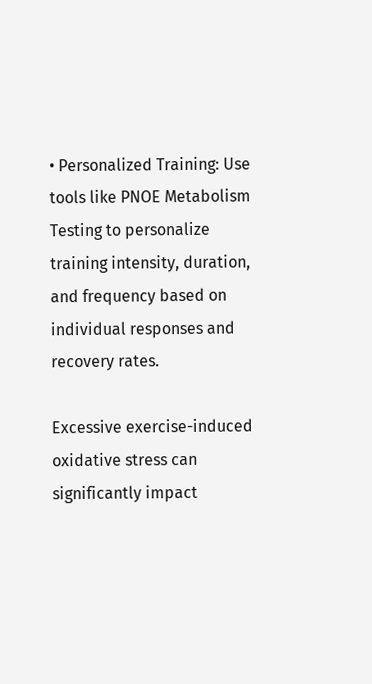• Personalized Training: Use tools like PNOE Metabolism Testing to personalize training intensity, duration, and frequency based on individual responses and recovery rates.

Excessive exercise-induced oxidative stress can significantly impact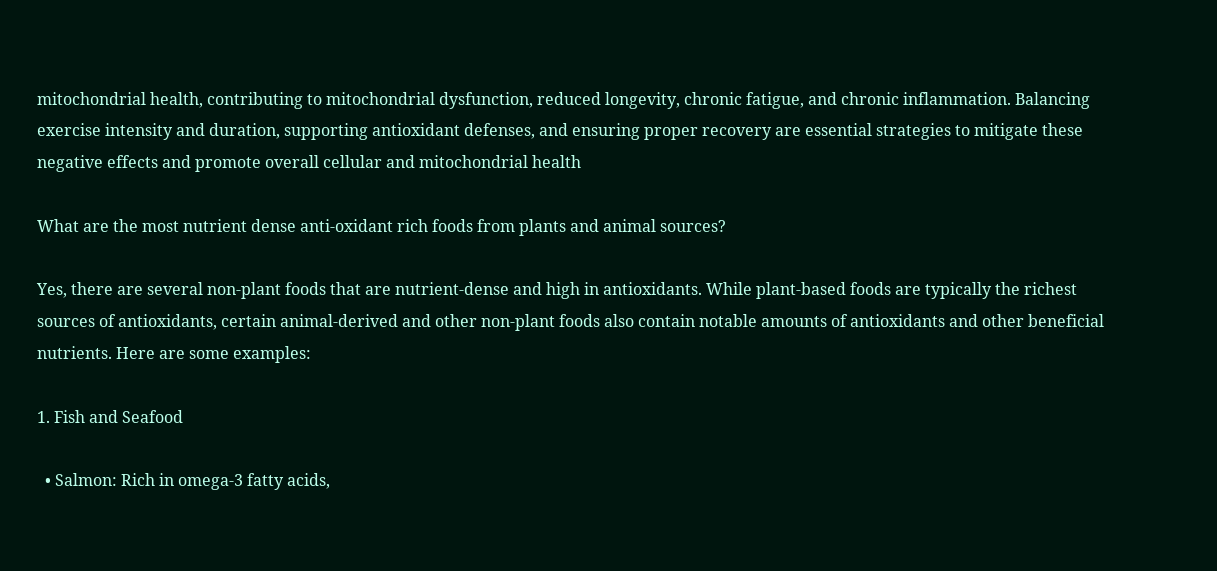mitochondrial health, contributing to mitochondrial dysfunction, reduced longevity, chronic fatigue, and chronic inflammation. Balancing exercise intensity and duration, supporting antioxidant defenses, and ensuring proper recovery are essential strategies to mitigate these negative effects and promote overall cellular and mitochondrial health

What are the most nutrient dense anti-oxidant rich foods from plants and animal sources?

Yes, there are several non-plant foods that are nutrient-dense and high in antioxidants. While plant-based foods are typically the richest sources of antioxidants, certain animal-derived and other non-plant foods also contain notable amounts of antioxidants and other beneficial nutrients. Here are some examples:

1. Fish and Seafood

  • Salmon: Rich in omega-3 fatty acids,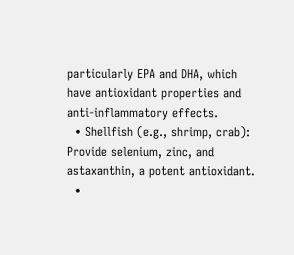particularly EPA and DHA, which have antioxidant properties and anti-inflammatory effects.
  • Shellfish (e.g., shrimp, crab): Provide selenium, zinc, and astaxanthin, a potent antioxidant.
  •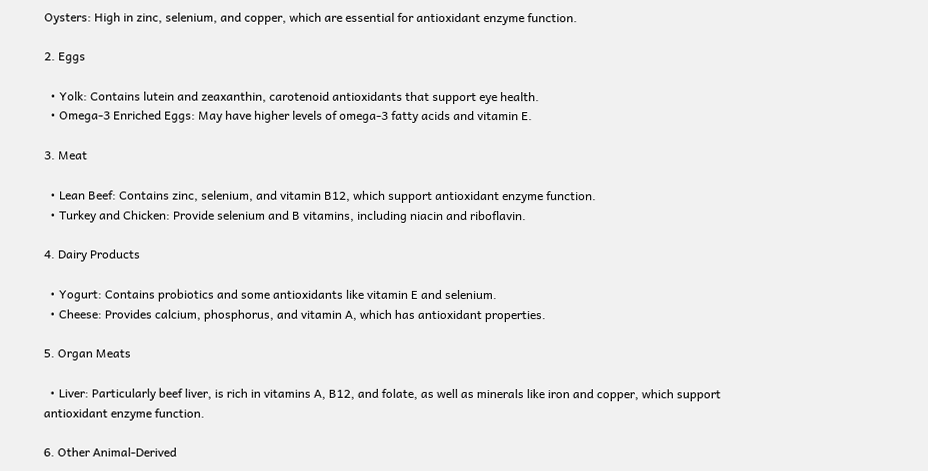Oysters: High in zinc, selenium, and copper, which are essential for antioxidant enzyme function.

2. Eggs

  • Yolk: Contains lutein and zeaxanthin, carotenoid antioxidants that support eye health.
  • Omega-3 Enriched Eggs: May have higher levels of omega-3 fatty acids and vitamin E.

3. Meat

  • Lean Beef: Contains zinc, selenium, and vitamin B12, which support antioxidant enzyme function.
  • Turkey and Chicken: Provide selenium and B vitamins, including niacin and riboflavin.

4. Dairy Products

  • Yogurt: Contains probiotics and some antioxidants like vitamin E and selenium.
  • Cheese: Provides calcium, phosphorus, and vitamin A, which has antioxidant properties.

5. Organ Meats

  • Liver: Particularly beef liver, is rich in vitamins A, B12, and folate, as well as minerals like iron and copper, which support antioxidant enzyme function.

6. Other Animal-Derived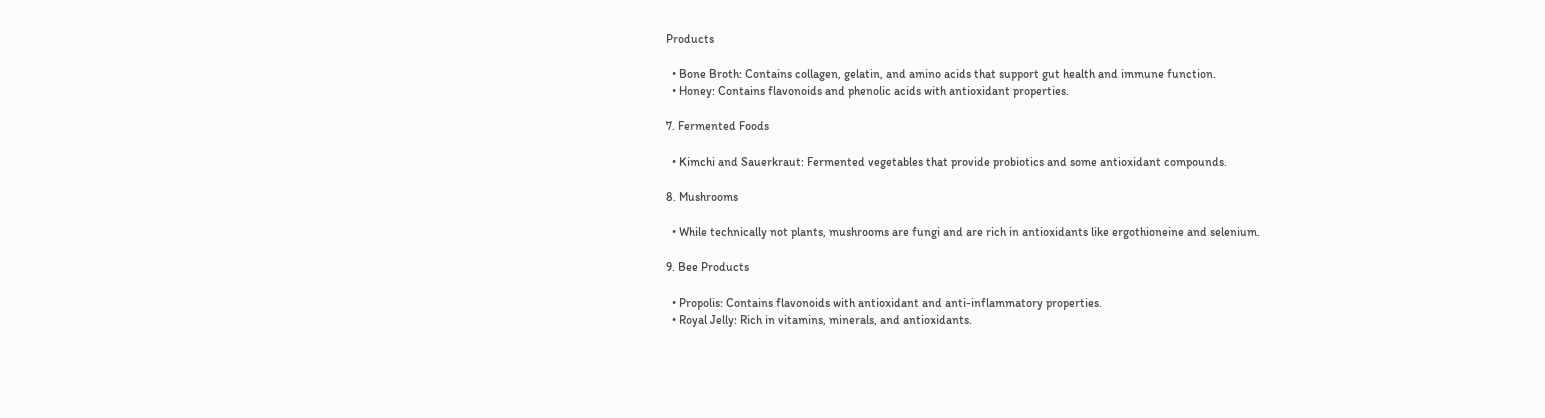Products

  • Bone Broth: Contains collagen, gelatin, and amino acids that support gut health and immune function.
  • Honey: Contains flavonoids and phenolic acids with antioxidant properties.

7. Fermented Foods

  • Kimchi and Sauerkraut: Fermented vegetables that provide probiotics and some antioxidant compounds.

8. Mushrooms

  • While technically not plants, mushrooms are fungi and are rich in antioxidants like ergothioneine and selenium.

9. Bee Products

  • Propolis: Contains flavonoids with antioxidant and anti-inflammatory properties.
  • Royal Jelly: Rich in vitamins, minerals, and antioxidants.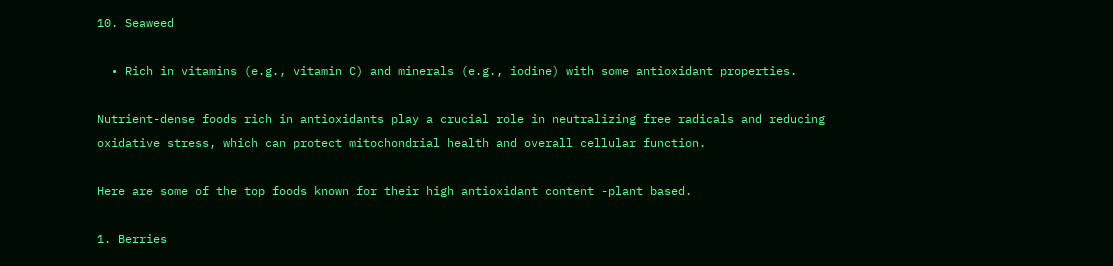10. Seaweed

  • Rich in vitamins (e.g., vitamin C) and minerals (e.g., iodine) with some antioxidant properties.

Nutrient-dense foods rich in antioxidants play a crucial role in neutralizing free radicals and reducing oxidative stress, which can protect mitochondrial health and overall cellular function.

Here are some of the top foods known for their high antioxidant content -plant based.

1. Berries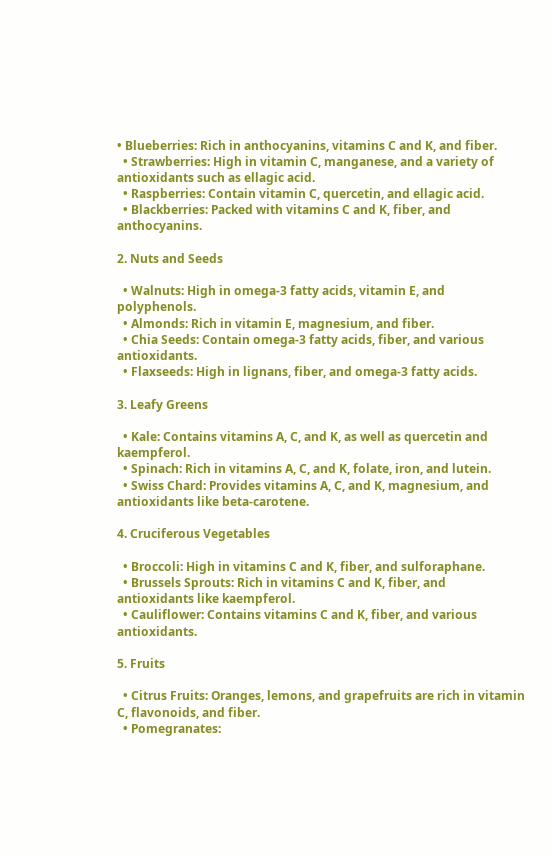• Blueberries: Rich in anthocyanins, vitamins C and K, and fiber.
  • Strawberries: High in vitamin C, manganese, and a variety of antioxidants such as ellagic acid.
  • Raspberries: Contain vitamin C, quercetin, and ellagic acid.
  • Blackberries: Packed with vitamins C and K, fiber, and anthocyanins.

2. Nuts and Seeds

  • Walnuts: High in omega-3 fatty acids, vitamin E, and polyphenols.
  • Almonds: Rich in vitamin E, magnesium, and fiber.
  • Chia Seeds: Contain omega-3 fatty acids, fiber, and various antioxidants.
  • Flaxseeds: High in lignans, fiber, and omega-3 fatty acids.

3. Leafy Greens

  • Kale: Contains vitamins A, C, and K, as well as quercetin and kaempferol.
  • Spinach: Rich in vitamins A, C, and K, folate, iron, and lutein.
  • Swiss Chard: Provides vitamins A, C, and K, magnesium, and antioxidants like beta-carotene.

4. Cruciferous Vegetables

  • Broccoli: High in vitamins C and K, fiber, and sulforaphane.
  • Brussels Sprouts: Rich in vitamins C and K, fiber, and antioxidants like kaempferol.
  • Cauliflower: Contains vitamins C and K, fiber, and various antioxidants.

5. Fruits

  • Citrus Fruits: Oranges, lemons, and grapefruits are rich in vitamin C, flavonoids, and fiber.
  • Pomegranates: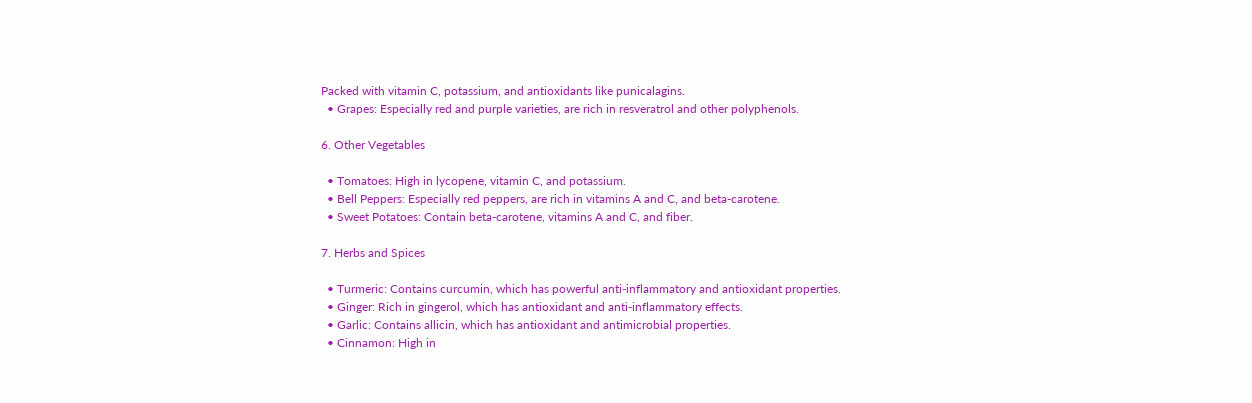Packed with vitamin C, potassium, and antioxidants like punicalagins.
  • Grapes: Especially red and purple varieties, are rich in resveratrol and other polyphenols.

6. Other Vegetables

  • Tomatoes: High in lycopene, vitamin C, and potassium.
  • Bell Peppers: Especially red peppers, are rich in vitamins A and C, and beta-carotene.
  • Sweet Potatoes: Contain beta-carotene, vitamins A and C, and fiber.

7. Herbs and Spices

  • Turmeric: Contains curcumin, which has powerful anti-inflammatory and antioxidant properties.
  • Ginger: Rich in gingerol, which has antioxidant and anti-inflammatory effects.
  • Garlic: Contains allicin, which has antioxidant and antimicrobial properties.
  • Cinnamon: High in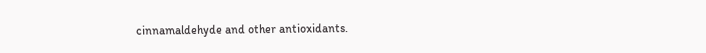cinnamaldehyde and other antioxidants.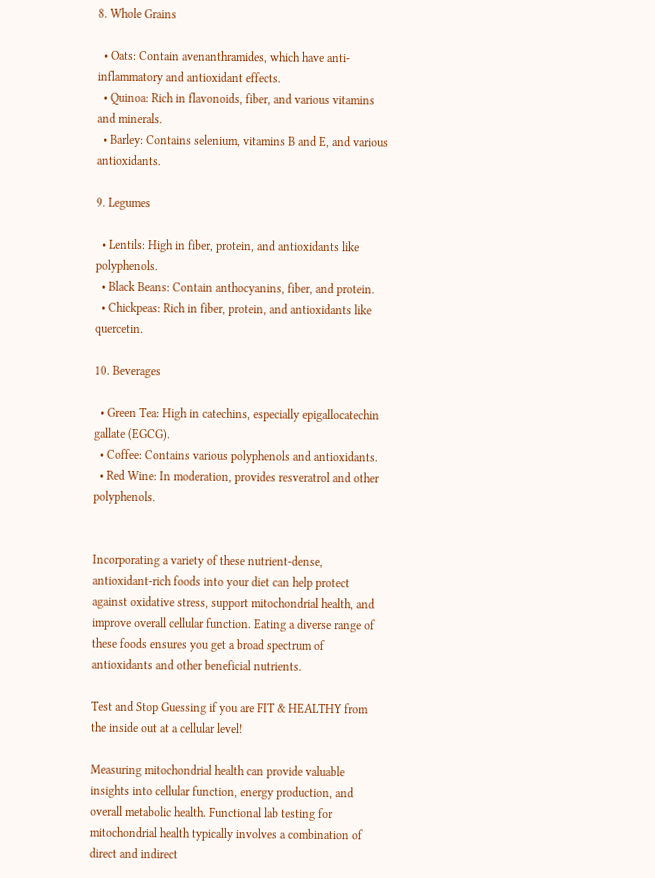8. Whole Grains

  • Oats: Contain avenanthramides, which have anti-inflammatory and antioxidant effects.
  • Quinoa: Rich in flavonoids, fiber, and various vitamins and minerals.
  • Barley: Contains selenium, vitamins B and E, and various antioxidants.

9. Legumes

  • Lentils: High in fiber, protein, and antioxidants like polyphenols.
  • Black Beans: Contain anthocyanins, fiber, and protein.
  • Chickpeas: Rich in fiber, protein, and antioxidants like quercetin.

10. Beverages

  • Green Tea: High in catechins, especially epigallocatechin gallate (EGCG).
  • Coffee: Contains various polyphenols and antioxidants.
  • Red Wine: In moderation, provides resveratrol and other polyphenols.


Incorporating a variety of these nutrient-dense, antioxidant-rich foods into your diet can help protect against oxidative stress, support mitochondrial health, and improve overall cellular function. Eating a diverse range of these foods ensures you get a broad spectrum of antioxidants and other beneficial nutrients.

Test and Stop Guessing if you are FIT & HEALTHY from the inside out at a cellular level!

Measuring mitochondrial health can provide valuable insights into cellular function, energy production, and overall metabolic health. Functional lab testing for mitochondrial health typically involves a combination of direct and indirect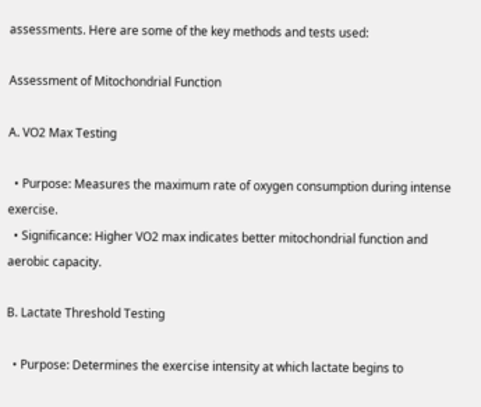assessments. Here are some of the key methods and tests used:

Assessment of Mitochondrial Function

A. VO2 Max Testing

  • Purpose: Measures the maximum rate of oxygen consumption during intense exercise.
  • Significance: Higher VO2 max indicates better mitochondrial function and aerobic capacity.

B. Lactate Threshold Testing

  • Purpose: Determines the exercise intensity at which lactate begins to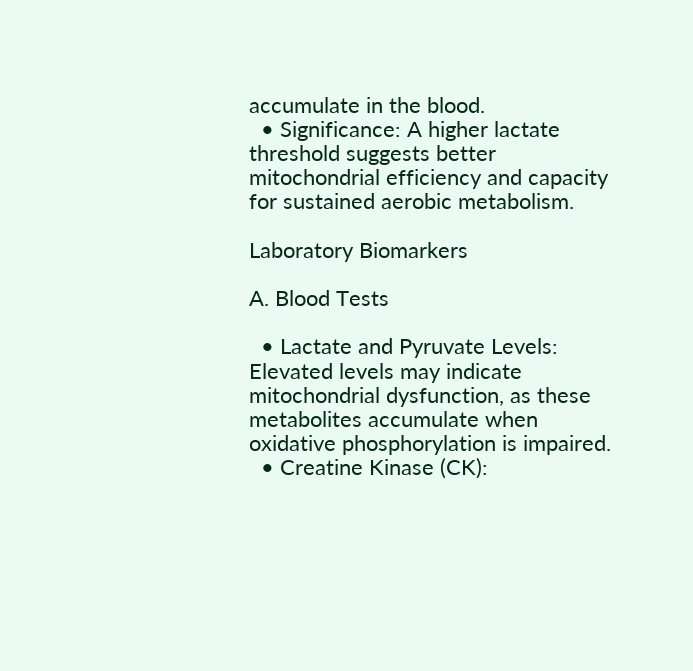accumulate in the blood.
  • Significance: A higher lactate threshold suggests better mitochondrial efficiency and capacity for sustained aerobic metabolism.

Laboratory Biomarkers

A. Blood Tests

  • Lactate and Pyruvate Levels: Elevated levels may indicate mitochondrial dysfunction, as these metabolites accumulate when oxidative phosphorylation is impaired.
  • Creatine Kinase (CK):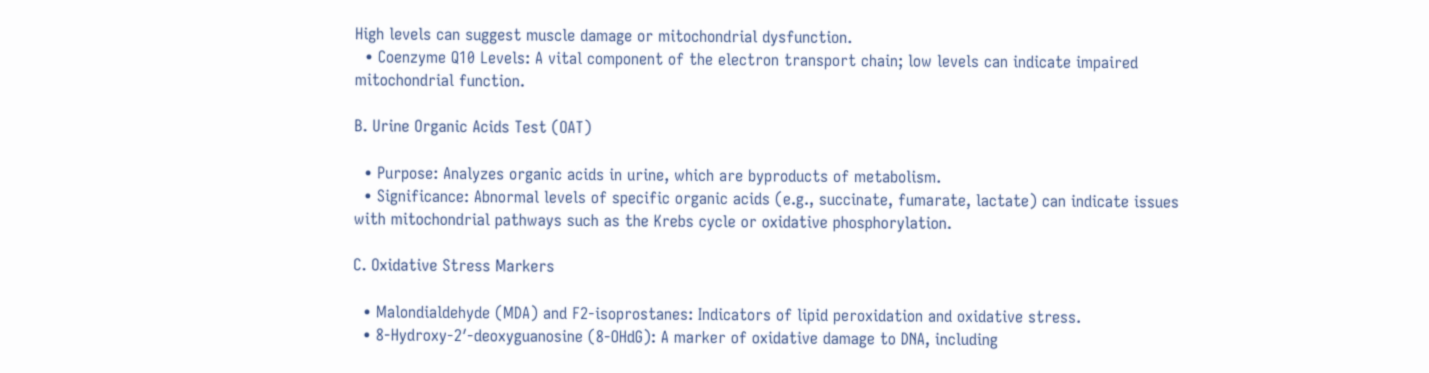High levels can suggest muscle damage or mitochondrial dysfunction.
  • Coenzyme Q10 Levels: A vital component of the electron transport chain; low levels can indicate impaired mitochondrial function.

B. Urine Organic Acids Test (OAT)

  • Purpose: Analyzes organic acids in urine, which are byproducts of metabolism.
  • Significance: Abnormal levels of specific organic acids (e.g., succinate, fumarate, lactate) can indicate issues with mitochondrial pathways such as the Krebs cycle or oxidative phosphorylation.

C. Oxidative Stress Markers

  • Malondialdehyde (MDA) and F2-isoprostanes: Indicators of lipid peroxidation and oxidative stress.
  • 8-Hydroxy-2′-deoxyguanosine (8-OHdG): A marker of oxidative damage to DNA, including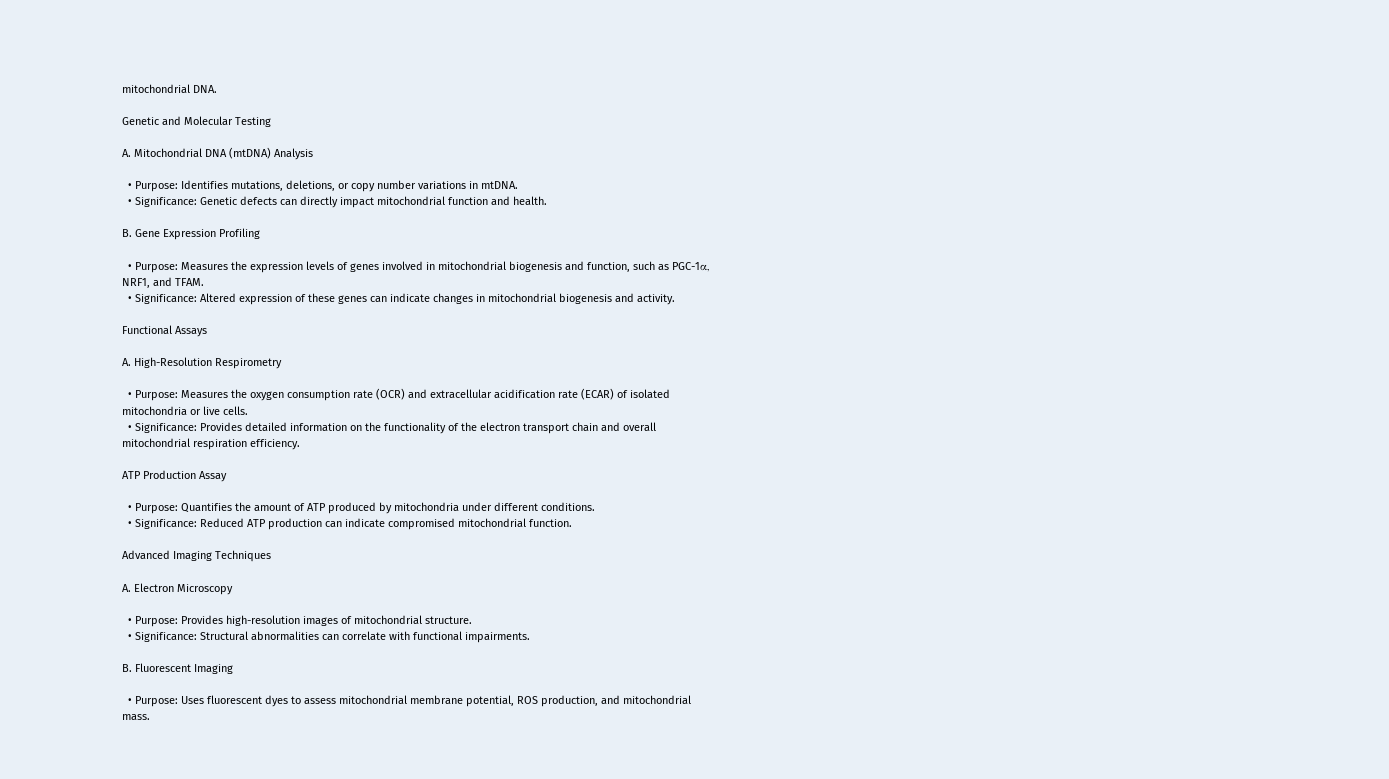mitochondrial DNA.

Genetic and Molecular Testing

A. Mitochondrial DNA (mtDNA) Analysis

  • Purpose: Identifies mutations, deletions, or copy number variations in mtDNA.
  • Significance: Genetic defects can directly impact mitochondrial function and health.

B. Gene Expression Profiling

  • Purpose: Measures the expression levels of genes involved in mitochondrial biogenesis and function, such as PGC-1α, NRF1, and TFAM.
  • Significance: Altered expression of these genes can indicate changes in mitochondrial biogenesis and activity.

Functional Assays

A. High-Resolution Respirometry

  • Purpose: Measures the oxygen consumption rate (OCR) and extracellular acidification rate (ECAR) of isolated mitochondria or live cells.
  • Significance: Provides detailed information on the functionality of the electron transport chain and overall mitochondrial respiration efficiency.

ATP Production Assay

  • Purpose: Quantifies the amount of ATP produced by mitochondria under different conditions.
  • Significance: Reduced ATP production can indicate compromised mitochondrial function.

Advanced Imaging Techniques

A. Electron Microscopy

  • Purpose: Provides high-resolution images of mitochondrial structure.
  • Significance: Structural abnormalities can correlate with functional impairments.

B. Fluorescent Imaging

  • Purpose: Uses fluorescent dyes to assess mitochondrial membrane potential, ROS production, and mitochondrial mass.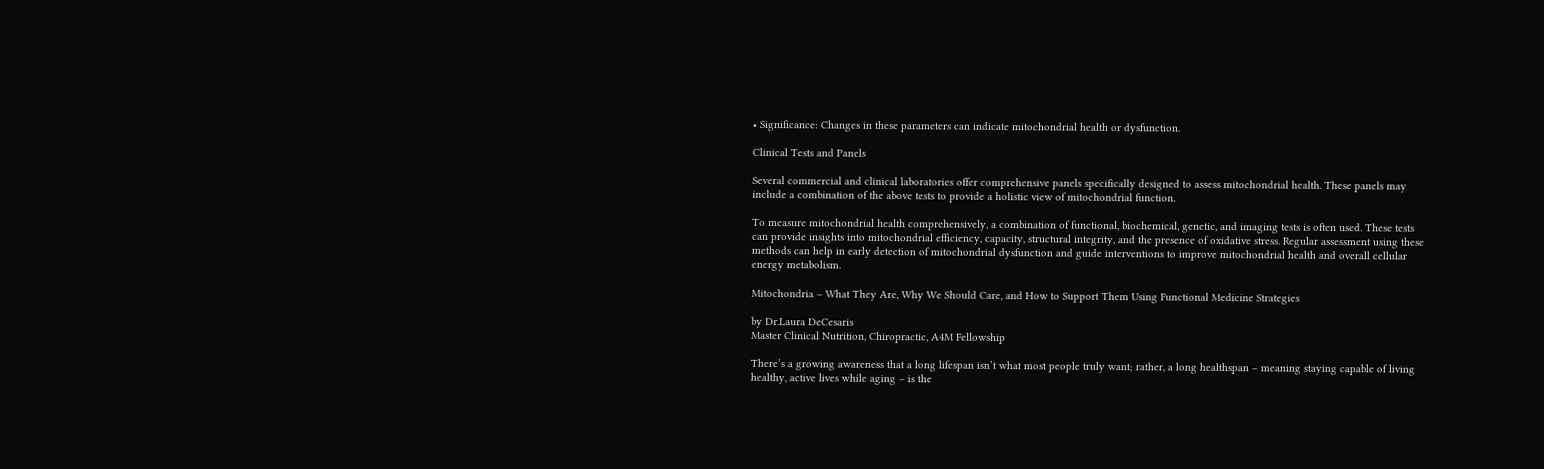• Significance: Changes in these parameters can indicate mitochondrial health or dysfunction.

Clinical Tests and Panels

Several commercial and clinical laboratories offer comprehensive panels specifically designed to assess mitochondrial health. These panels may include a combination of the above tests to provide a holistic view of mitochondrial function.

To measure mitochondrial health comprehensively, a combination of functional, biochemical, genetic, and imaging tests is often used. These tests can provide insights into mitochondrial efficiency, capacity, structural integrity, and the presence of oxidative stress. Regular assessment using these methods can help in early detection of mitochondrial dysfunction and guide interventions to improve mitochondrial health and overall cellular energy metabolism.

Mitochondria – What They Are, Why We Should Care, and How to Support Them Using Functional Medicine Strategies

by Dr.Laura DeCesaris
Master Clinical Nutrition, Chiropractic, A4M Fellowship

There’s a growing awareness that a long lifespan isn’t what most people truly want; rather, a long healthspan – meaning staying capable of living healthy, active lives while aging – is the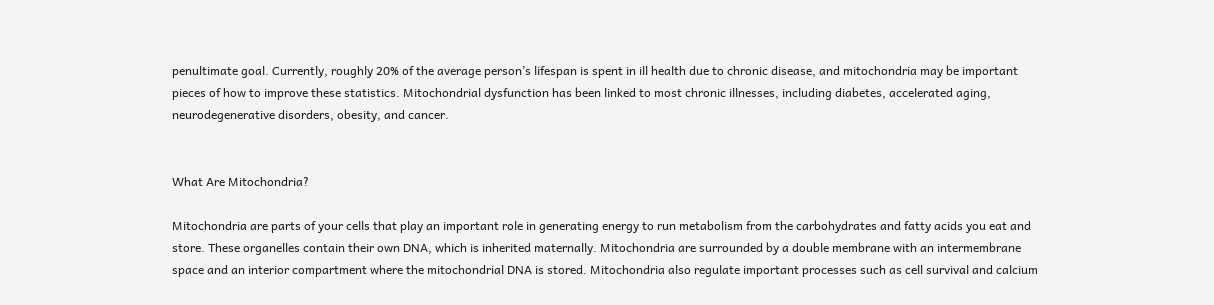penultimate goal. Currently, roughly 20% of the average person’s lifespan is spent in ill health due to chronic disease, and mitochondria may be important pieces of how to improve these statistics. Mitochondrial dysfunction has been linked to most chronic illnesses, including diabetes, accelerated aging, neurodegenerative disorders, obesity, and cancer.


What Are Mitochondria?

Mitochondria are parts of your cells that play an important role in generating energy to run metabolism from the carbohydrates and fatty acids you eat and store. These organelles contain their own DNA, which is inherited maternally. Mitochondria are surrounded by a double membrane with an intermembrane space and an interior compartment where the mitochondrial DNA is stored. Mitochondria also regulate important processes such as cell survival and calcium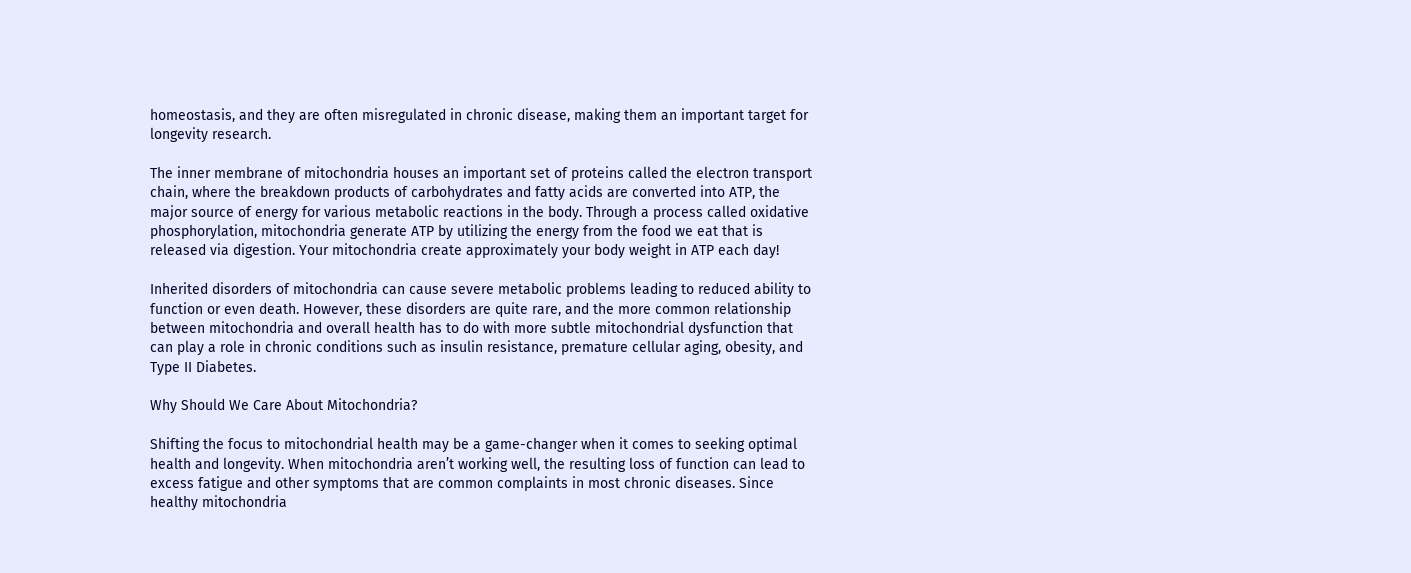homeostasis, and they are often misregulated in chronic disease, making them an important target for longevity research.

The inner membrane of mitochondria houses an important set of proteins called the electron transport chain, where the breakdown products of carbohydrates and fatty acids are converted into ATP, the major source of energy for various metabolic reactions in the body. Through a process called oxidative phosphorylation, mitochondria generate ATP by utilizing the energy from the food we eat that is released via digestion. Your mitochondria create approximately your body weight in ATP each day!

Inherited disorders of mitochondria can cause severe metabolic problems leading to reduced ability to function or even death. However, these disorders are quite rare, and the more common relationship between mitochondria and overall health has to do with more subtle mitochondrial dysfunction that can play a role in chronic conditions such as insulin resistance, premature cellular aging, obesity, and Type II Diabetes.

Why Should We Care About Mitochondria?

Shifting the focus to mitochondrial health may be a game-changer when it comes to seeking optimal health and longevity. When mitochondria aren’t working well, the resulting loss of function can lead to excess fatigue and other symptoms that are common complaints in most chronic diseases. Since healthy mitochondria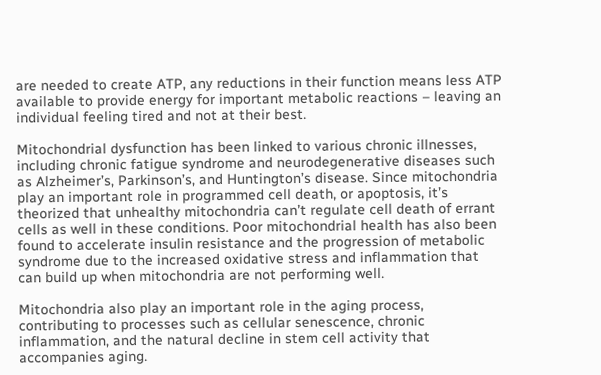are needed to create ATP, any reductions in their function means less ATP available to provide energy for important metabolic reactions – leaving an individual feeling tired and not at their best.

Mitochondrial dysfunction has been linked to various chronic illnesses, including chronic fatigue syndrome and neurodegenerative diseases such as Alzheimer’s, Parkinson’s, and Huntington’s disease. Since mitochondria play an important role in programmed cell death, or apoptosis, it’s theorized that unhealthy mitochondria can’t regulate cell death of errant cells as well in these conditions. Poor mitochondrial health has also been found to accelerate insulin resistance and the progression of metabolic syndrome due to the increased oxidative stress and inflammation that can build up when mitochondria are not performing well.

Mitochondria also play an important role in the aging process, contributing to processes such as cellular senescence, chronic inflammation, and the natural decline in stem cell activity that accompanies aging.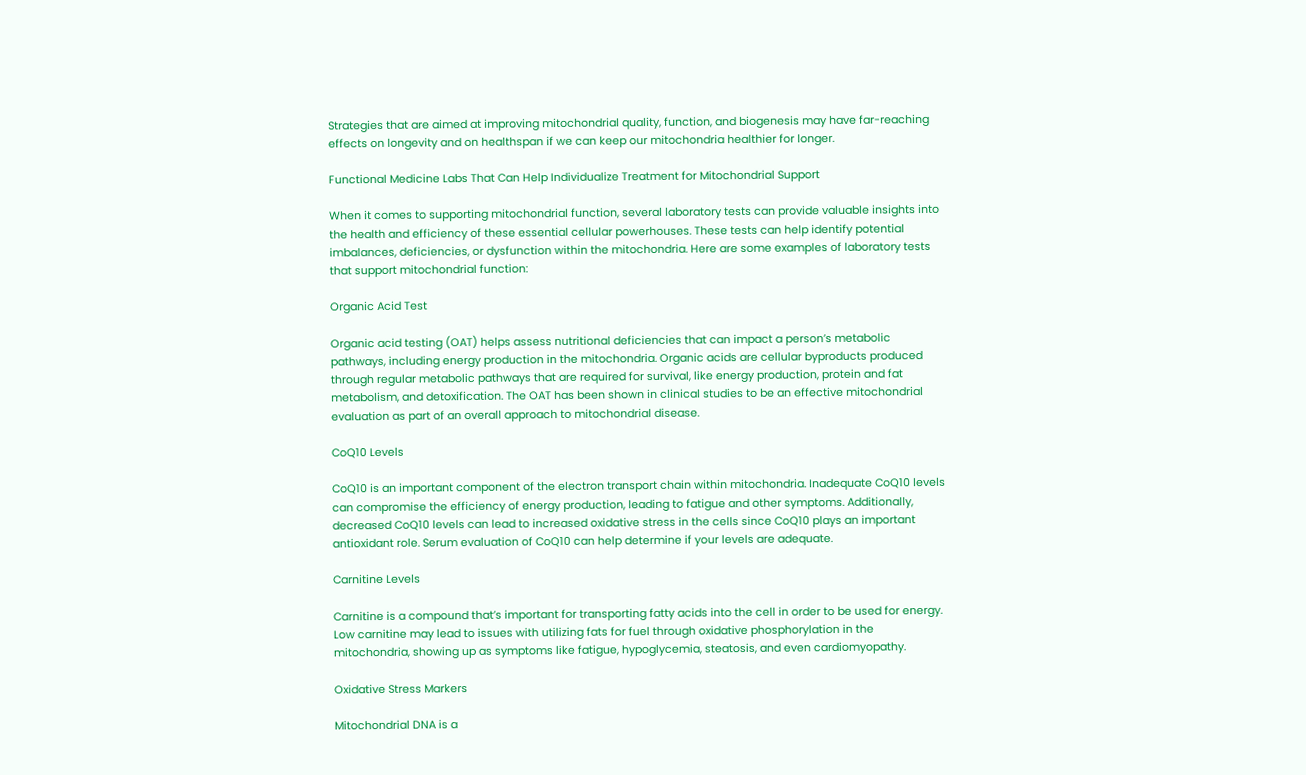Strategies that are aimed at improving mitochondrial quality, function, and biogenesis may have far-reaching effects on longevity and on healthspan if we can keep our mitochondria healthier for longer.

Functional Medicine Labs That Can Help Individualize Treatment for Mitochondrial Support

When it comes to supporting mitochondrial function, several laboratory tests can provide valuable insights into the health and efficiency of these essential cellular powerhouses. These tests can help identify potential imbalances, deficiencies, or dysfunction within the mitochondria. Here are some examples of laboratory tests that support mitochondrial function:

Organic Acid Test

Organic acid testing (OAT) helps assess nutritional deficiencies that can impact a person’s metabolic pathways, including energy production in the mitochondria. Organic acids are cellular byproducts produced through regular metabolic pathways that are required for survival, like energy production, protein and fat metabolism, and detoxification. The OAT has been shown in clinical studies to be an effective mitochondrial evaluation as part of an overall approach to mitochondrial disease.

CoQ10 Levels

CoQ10 is an important component of the electron transport chain within mitochondria. Inadequate CoQ10 levels can compromise the efficiency of energy production, leading to fatigue and other symptoms. Additionally, decreased CoQ10 levels can lead to increased oxidative stress in the cells since CoQ10 plays an important antioxidant role. Serum evaluation of CoQ10 can help determine if your levels are adequate.

Carnitine Levels

Carnitine is a compound that’s important for transporting fatty acids into the cell in order to be used for energy. Low carnitine may lead to issues with utilizing fats for fuel through oxidative phosphorylation in the mitochondria, showing up as symptoms like fatigue, hypoglycemia, steatosis, and even cardiomyopathy.

Oxidative Stress Markers

Mitochondrial DNA is a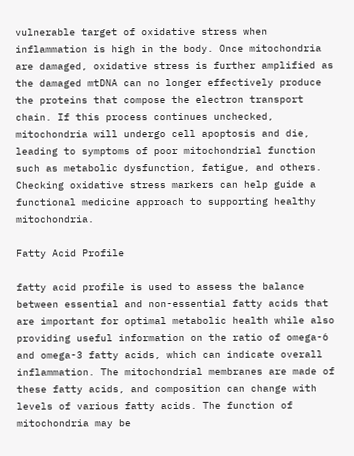vulnerable target of oxidative stress when inflammation is high in the body. Once mitochondria are damaged, oxidative stress is further amplified as the damaged mtDNA can no longer effectively produce the proteins that compose the electron transport chain. If this process continues unchecked, mitochondria will undergo cell apoptosis and die, leading to symptoms of poor mitochondrial function such as metabolic dysfunction, fatigue, and others. Checking oxidative stress markers can help guide a functional medicine approach to supporting healthy mitochondria.

Fatty Acid Profile

fatty acid profile is used to assess the balance between essential and non-essential fatty acids that are important for optimal metabolic health while also providing useful information on the ratio of omega-6 and omega-3 fatty acids, which can indicate overall inflammation. The mitochondrial membranes are made of these fatty acids, and composition can change with levels of various fatty acids. The function of mitochondria may be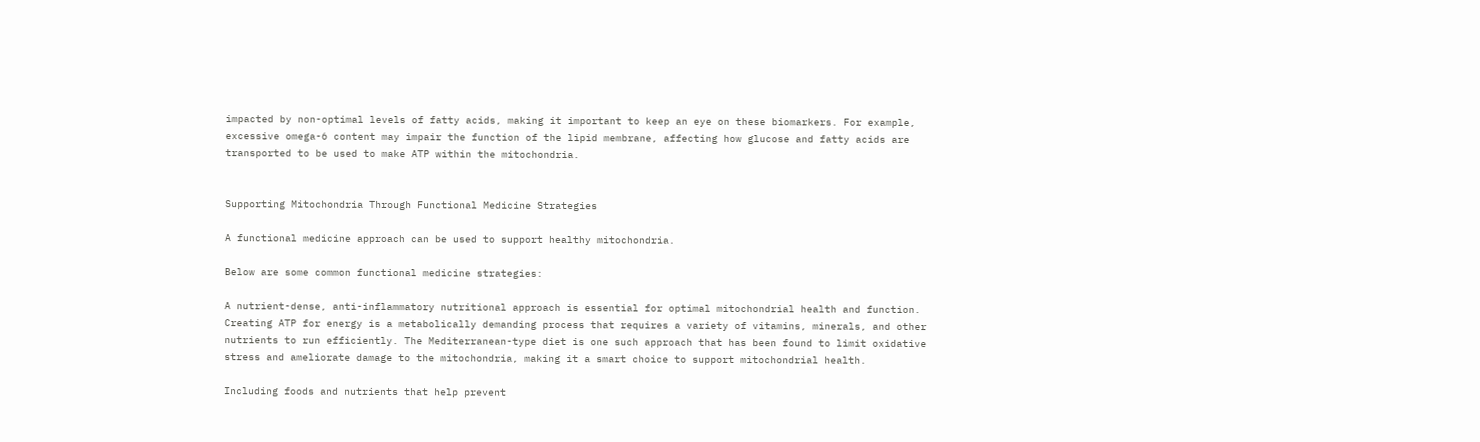impacted by non-optimal levels of fatty acids, making it important to keep an eye on these biomarkers. For example, excessive omega-6 content may impair the function of the lipid membrane, affecting how glucose and fatty acids are transported to be used to make ATP within the mitochondria.


Supporting Mitochondria Through Functional Medicine Strategies

A functional medicine approach can be used to support healthy mitochondria.

Below are some common functional medicine strategies:

A nutrient-dense, anti-inflammatory nutritional approach is essential for optimal mitochondrial health and function. Creating ATP for energy is a metabolically demanding process that requires a variety of vitamins, minerals, and other nutrients to run efficiently. The Mediterranean-type diet is one such approach that has been found to limit oxidative stress and ameliorate damage to the mitochondria, making it a smart choice to support mitochondrial health.

Including foods and nutrients that help prevent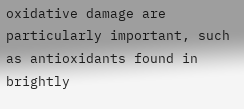oxidative damage are particularly important, such as antioxidants found in brightly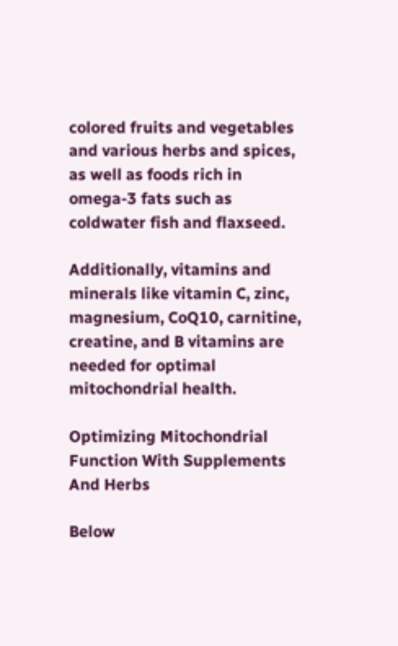colored fruits and vegetables and various herbs and spices, as well as foods rich in omega-3 fats such as coldwater fish and flaxseed.

Additionally, vitamins and minerals like vitamin C, zinc, magnesium, CoQ10, carnitine, creatine, and B vitamins are needed for optimal mitochondrial health.

Optimizing Mitochondrial Function With Supplements And Herbs

Below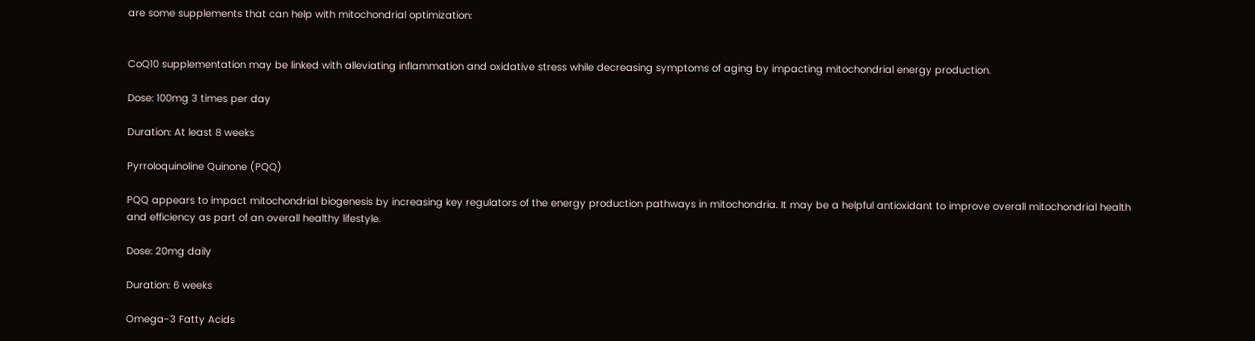are some supplements that can help with mitochondrial optimization:


CoQ10 supplementation may be linked with alleviating inflammation and oxidative stress while decreasing symptoms of aging by impacting mitochondrial energy production.

Dose: 100mg 3 times per day

Duration: At least 8 weeks

Pyrroloquinoline Quinone (PQQ)

PQQ appears to impact mitochondrial biogenesis by increasing key regulators of the energy production pathways in mitochondria. It may be a helpful antioxidant to improve overall mitochondrial health and efficiency as part of an overall healthy lifestyle.

Dose: 20mg daily

Duration: 6 weeks

Omega-3 Fatty Acids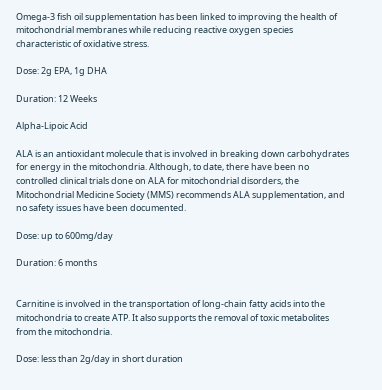Omega-3 fish oil supplementation has been linked to improving the health of mitochondrial membranes while reducing reactive oxygen species characteristic of oxidative stress.

Dose: 2g EPA, 1g DHA

Duration: 12 Weeks

Alpha-Lipoic Acid

ALA is an antioxidant molecule that is involved in breaking down carbohydrates for energy in the mitochondria. Although, to date, there have been no controlled clinical trials done on ALA for mitochondrial disorders, the Mitochondrial Medicine Society (MMS) recommends ALA supplementation, and no safety issues have been documented.

Dose: up to 600mg/day

Duration: 6 months


Carnitine is involved in the transportation of long-chain fatty acids into the mitochondria to create ATP. It also supports the removal of toxic metabolites from the mitochondria.

Dose: less than 2g/day in short duration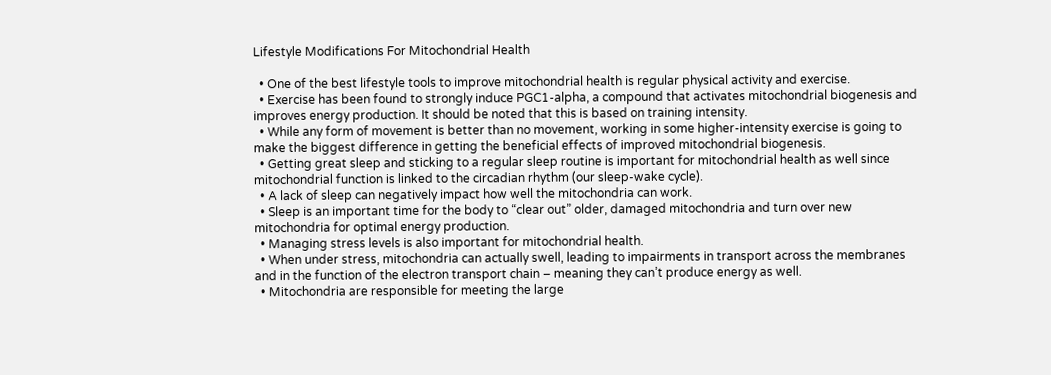Lifestyle Modifications For Mitochondrial Health

  • One of the best lifestyle tools to improve mitochondrial health is regular physical activity and exercise.
  • Exercise has been found to strongly induce PGC1-alpha, a compound that activates mitochondrial biogenesis and improves energy production. It should be noted that this is based on training intensity.
  • While any form of movement is better than no movement, working in some higher-intensity exercise is going to make the biggest difference in getting the beneficial effects of improved mitochondrial biogenesis.
  • Getting great sleep and sticking to a regular sleep routine is important for mitochondrial health as well since mitochondrial function is linked to the circadian rhythm (our sleep-wake cycle).
  • A lack of sleep can negatively impact how well the mitochondria can work.
  • Sleep is an important time for the body to “clear out” older, damaged mitochondria and turn over new mitochondria for optimal energy production.
  • Managing stress levels is also important for mitochondrial health.
  • When under stress, mitochondria can actually swell, leading to impairments in transport across the membranes and in the function of the electron transport chain – meaning they can’t produce energy as well.
  • Mitochondria are responsible for meeting the large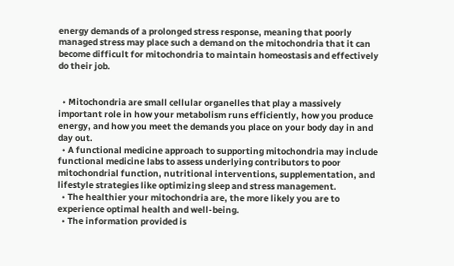energy demands of a prolonged stress response, meaning that poorly managed stress may place such a demand on the mitochondria that it can become difficult for mitochondria to maintain homeostasis and effectively do their job.


  • Mitochondria are small cellular organelles that play a massively important role in how your metabolism runs efficiently, how you produce energy, and how you meet the demands you place on your body day in and day out.
  • A functional medicine approach to supporting mitochondria may include functional medicine labs to assess underlying contributors to poor mitochondrial function, nutritional interventions, supplementation, and lifestyle strategies like optimizing sleep and stress management.
  • The healthier your mitochondria are, the more likely you are to experience optimal health and well-being.
  • The information provided is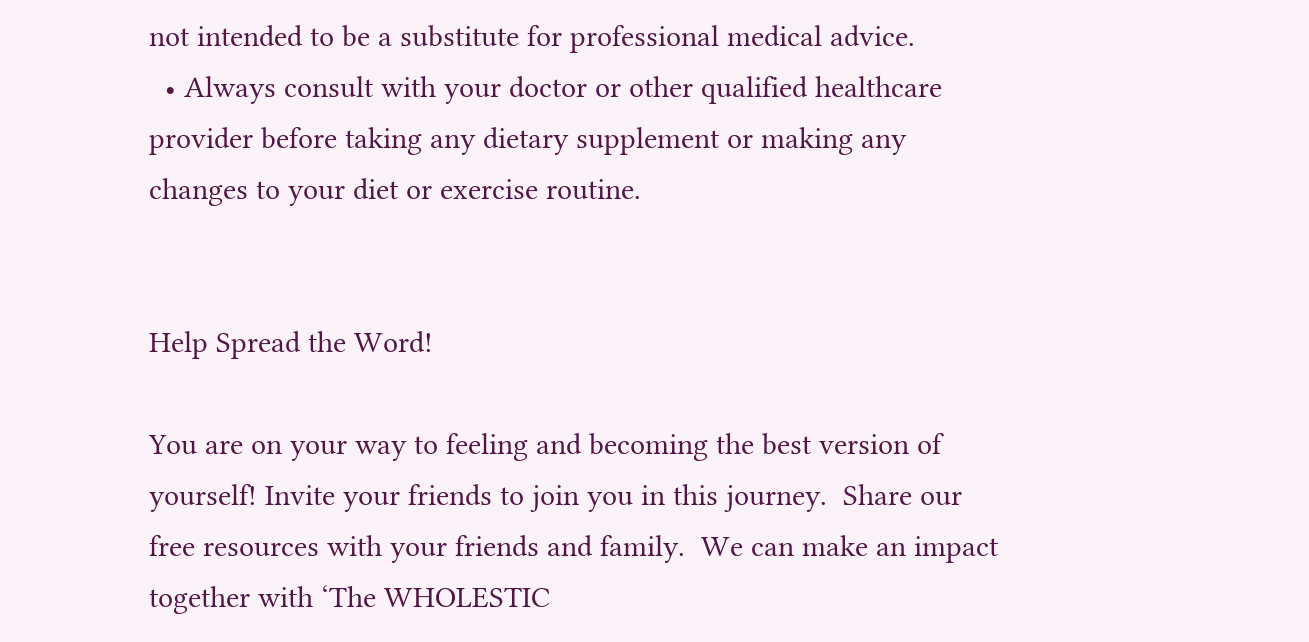not intended to be a substitute for professional medical advice.
  • Always consult with your doctor or other qualified healthcare provider before taking any dietary supplement or making any changes to your diet or exercise routine.


Help Spread the Word!

You are on your way to feeling and becoming the best version of yourself! Invite your friends to join you in this journey.  Share our free resources with your friends and family.  We can make an impact together with ‘The WHOLESTIC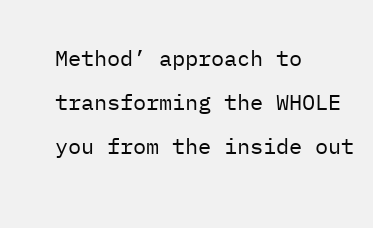Method’ approach to transforming the WHOLE you from the inside out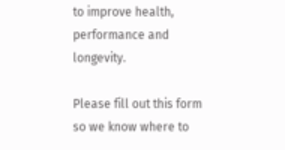to improve health, performance and longevity.

Please fill out this form so we know where to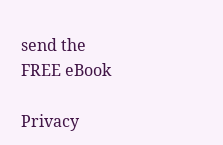send the FREE eBook

Privacy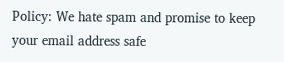Policy: We hate spam and promise to keep your email address safe